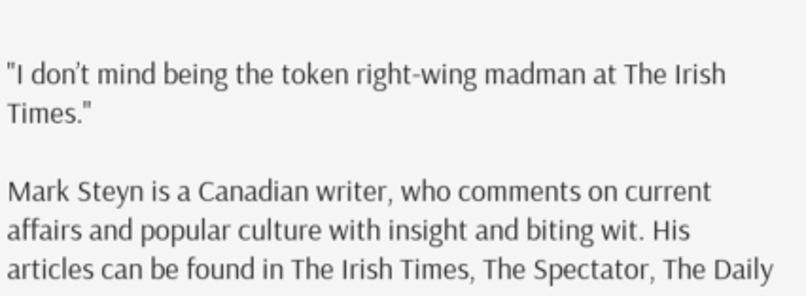"I don’t mind being the token right-wing madman at The Irish Times."

Mark Steyn is a Canadian writer, who comments on current affairs and popular culture with insight and biting wit. His articles can be found in The Irish Times, The Spectator, The Daily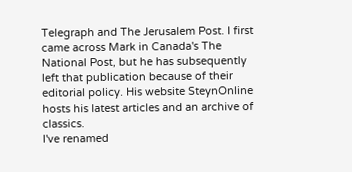Telegraph and The Jerusalem Post. I first came across Mark in Canada's The National Post, but he has subsequently left that publication because of their editorial policy. His website SteynOnline hosts his latest articles and an archive of classics.
I've renamed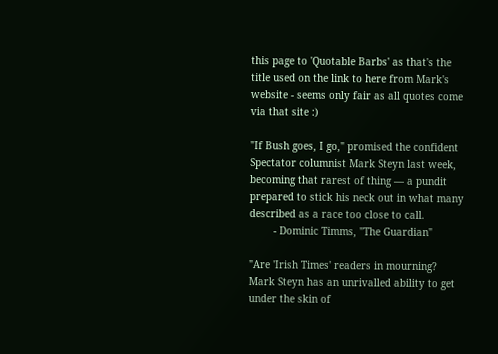this page to 'Quotable Barbs' as that's the title used on the link to here from Mark's website - seems only fair as all quotes come via that site :)

"If Bush goes, I go," promised the confident Spectator columnist Mark Steyn last week, becoming that rarest of thing — a pundit prepared to stick his neck out in what many described as a race too close to call.
        - Dominic Timms, "The Guardian"

"Are 'Irish Times' readers in mourning? Mark Steyn has an unrivalled ability to get under the skin of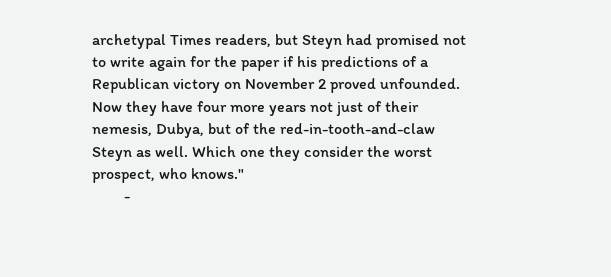archetypal Times readers, but Steyn had promised not to write again for the paper if his predictions of a Republican victory on November 2 proved unfounded. Now they have four more years not just of their nemesis, Dubya, but of the red-in-tooth-and-claw Steyn as well. Which one they consider the worst prospect, who knows."
        -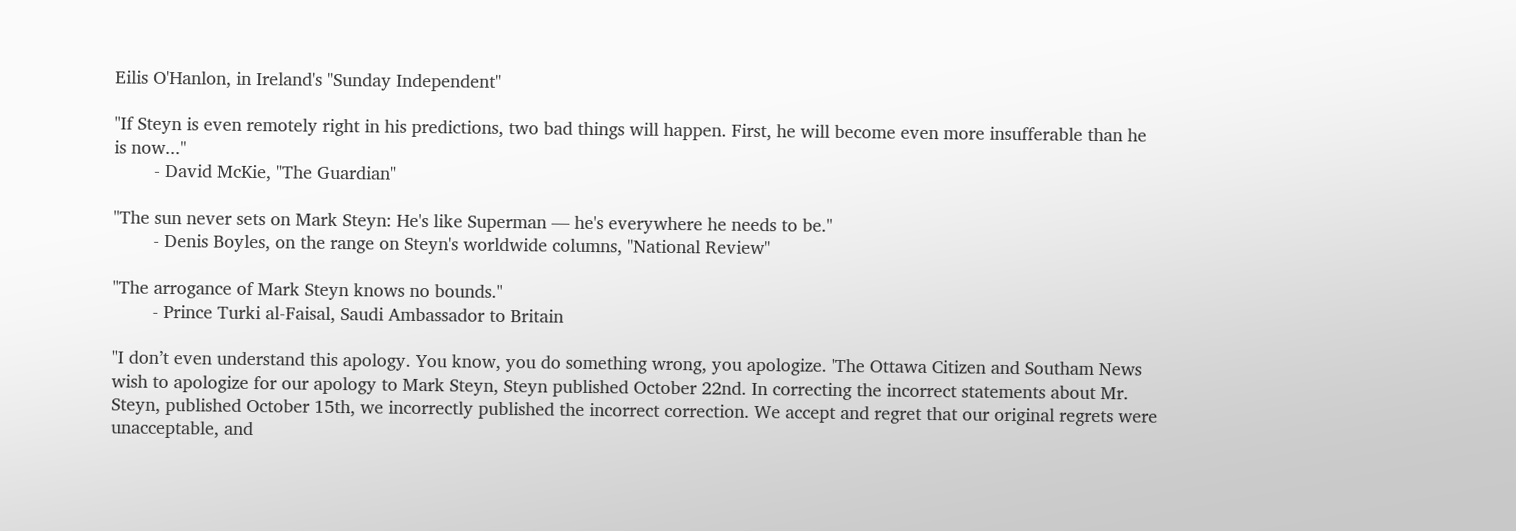Eilis O'Hanlon, in Ireland's "Sunday Independent"

"If Steyn is even remotely right in his predictions, two bad things will happen. First, he will become even more insufferable than he is now..."
        - David McKie, "The Guardian"

"The sun never sets on Mark Steyn: He's like Superman — he's everywhere he needs to be."
        - Denis Boyles, on the range on Steyn's worldwide columns, "National Review"

"The arrogance of Mark Steyn knows no bounds."
        - Prince Turki al-Faisal, Saudi Ambassador to Britain

"I don’t even understand this apology. You know, you do something wrong, you apologize. 'The Ottawa Citizen and Southam News wish to apologize for our apology to Mark Steyn, Steyn published October 22nd. In correcting the incorrect statements about Mr. Steyn, published October 15th, we incorrectly published the incorrect correction. We accept and regret that our original regrets were unacceptable, and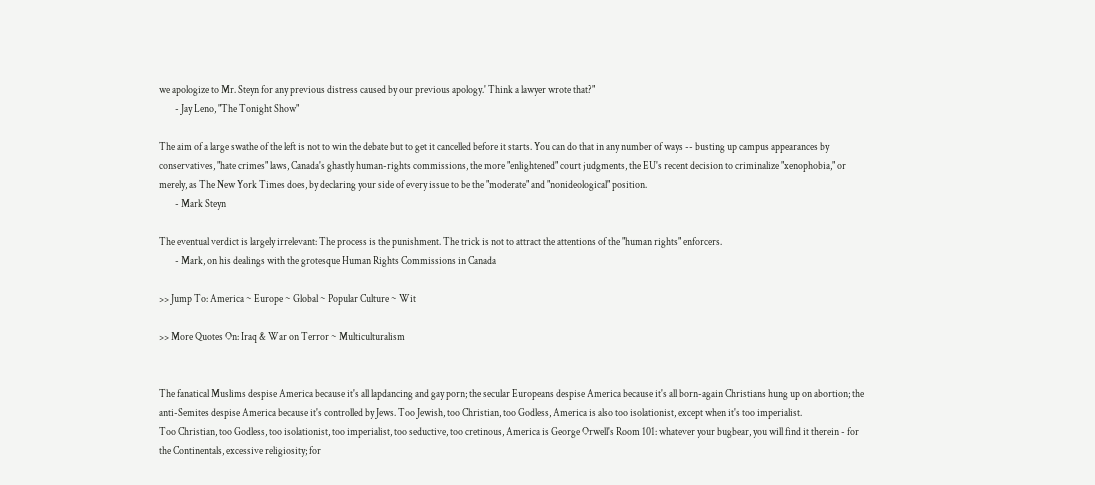we apologize to Mr. Steyn for any previous distress caused by our previous apology.' Think a lawyer wrote that?"
        - Jay Leno, "The Tonight Show"

The aim of a large swathe of the left is not to win the debate but to get it cancelled before it starts. You can do that in any number of ways -- busting up campus appearances by conservatives, "hate crimes" laws, Canada's ghastly human-rights commissions, the more "enlightened" court judgments, the EU's recent decision to criminalize "xenophobia," or merely, as The New York Times does, by declaring your side of every issue to be the "moderate" and "nonideological" position.
        - Mark Steyn

The eventual verdict is largely irrelevant: The process is the punishment. The trick is not to attract the attentions of the "human rights" enforcers.
        - Mark, on his dealings with the grotesque Human Rights Commissions in Canada

>> Jump To: America ~ Europe ~ Global ~ Popular Culture ~ Wit

>> More Quotes On: Iraq & War on Terror ~ Multiculturalism


The fanatical Muslims despise America because it's all lapdancing and gay porn; the secular Europeans despise America because it's all born-again Christians hung up on abortion; the anti-Semites despise America because it's controlled by Jews. Too Jewish, too Christian, too Godless, America is also too isolationist, except when it's too imperialist.
Too Christian, too Godless, too isolationist, too imperialist, too seductive, too cretinous, America is George Orwell's Room 101: whatever your bugbear, you will find it therein - for the Continentals, excessive religiosity; for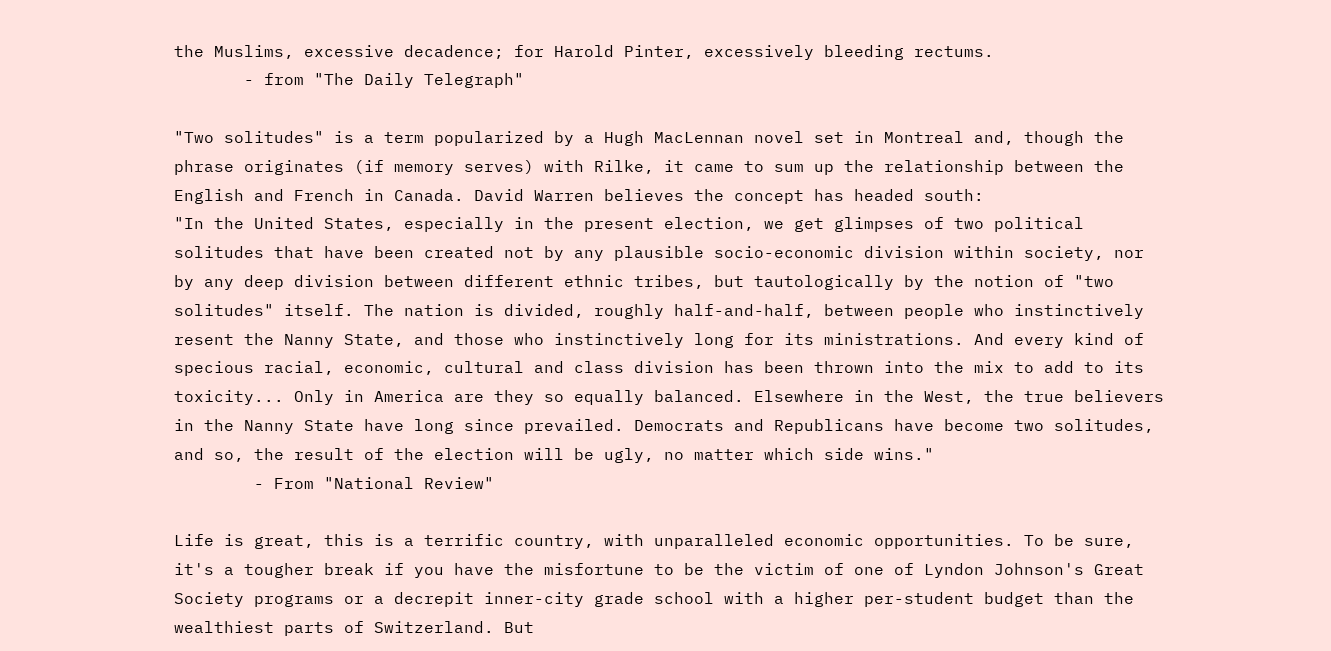the Muslims, excessive decadence; for Harold Pinter, excessively bleeding rectums.
       - from "The Daily Telegraph"

"Two solitudes" is a term popularized by a Hugh MacLennan novel set in Montreal and, though the phrase originates (if memory serves) with Rilke, it came to sum up the relationship between the English and French in Canada. David Warren believes the concept has headed south:
"In the United States, especially in the present election, we get glimpses of two political solitudes that have been created not by any plausible socio-economic division within society, nor by any deep division between different ethnic tribes, but tautologically by the notion of "two solitudes" itself. The nation is divided, roughly half-and-half, between people who instinctively resent the Nanny State, and those who instinctively long for its ministrations. And every kind of specious racial, economic, cultural and class division has been thrown into the mix to add to its toxicity... Only in America are they so equally balanced. Elsewhere in the West, the true believers in the Nanny State have long since prevailed. Democrats and Republicans have become two solitudes, and so, the result of the election will be ugly, no matter which side wins."
        - From "National Review"

Life is great, this is a terrific country, with unparalleled economic opportunities. To be sure, it's a tougher break if you have the misfortune to be the victim of one of Lyndon Johnson's Great Society programs or a decrepit inner-city grade school with a higher per-student budget than the wealthiest parts of Switzerland. But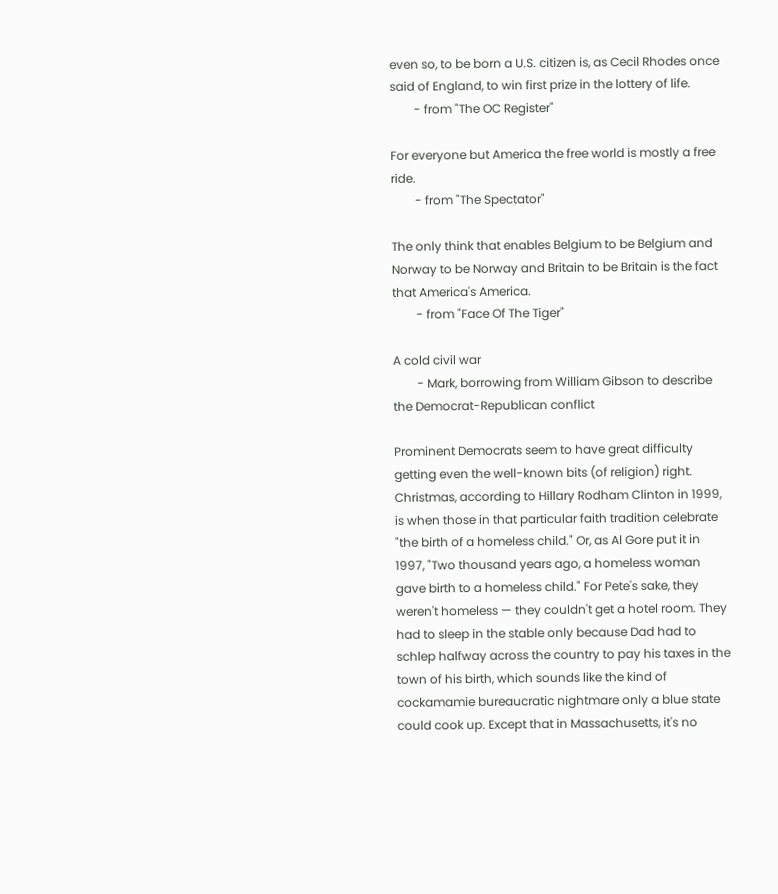even so, to be born a U.S. citizen is, as Cecil Rhodes once said of England, to win first prize in the lottery of life.
        - from "The OC Register"

For everyone but America the free world is mostly a free ride.
        - from "The Spectator"

The only think that enables Belgium to be Belgium and Norway to be Norway and Britain to be Britain is the fact that America's America.
        - from "Face Of The Tiger"

A cold civil war
        - Mark, borrowing from William Gibson to describe the Democrat-Republican conflict

Prominent Democrats seem to have great difficulty getting even the well-known bits (of religion) right. Christmas, according to Hillary Rodham Clinton in 1999, is when those in that particular faith tradition celebrate "the birth of a homeless child." Or, as Al Gore put it in 1997, "Two thousand years ago, a homeless woman gave birth to a homeless child." For Pete's sake, they weren't homeless — they couldn't get a hotel room. They had to sleep in the stable only because Dad had to schlep halfway across the country to pay his taxes in the town of his birth, which sounds like the kind of cockamamie bureaucratic nightmare only a blue state could cook up. Except that in Massachusetts, it's no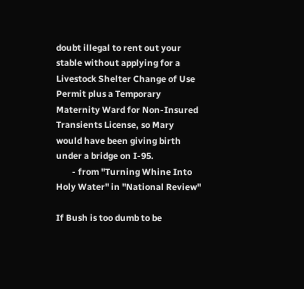doubt illegal to rent out your stable without applying for a Livestock Shelter Change of Use Permit plus a Temporary Maternity Ward for Non-Insured Transients License, so Mary would have been giving birth under a bridge on I-95.
        - from "Turning Whine Into Holy Water" in "National Review"

If Bush is too dumb to be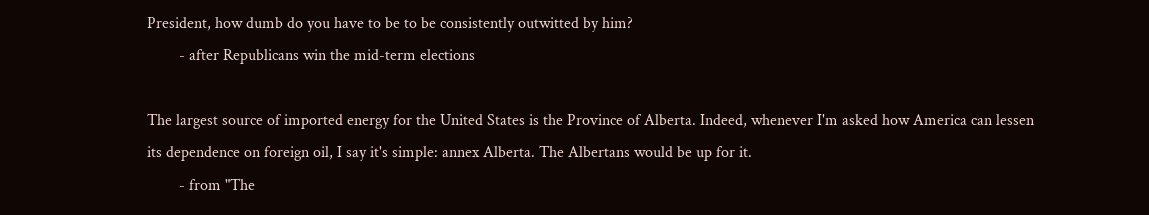President, how dumb do you have to be to be consistently outwitted by him?
        - after Republicans win the mid-term elections

The largest source of imported energy for the United States is the Province of Alberta. Indeed, whenever I'm asked how America can lessen its dependence on foreign oil, I say it's simple: annex Alberta. The Albertans would be up for it.
        - from "The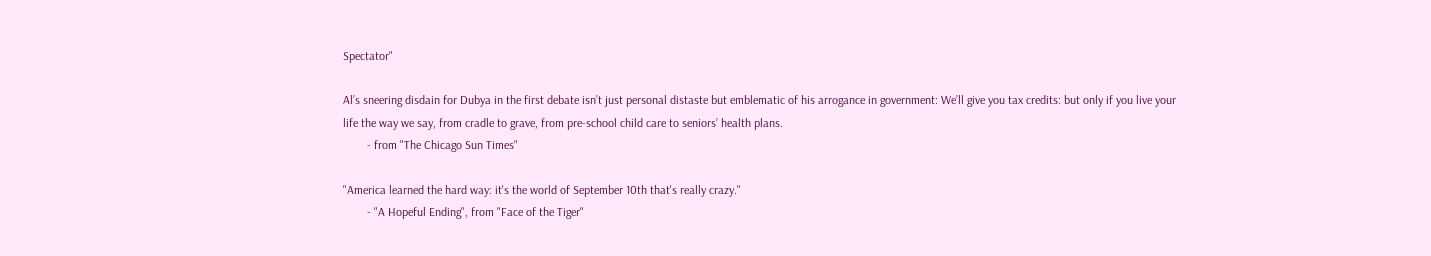Spectator"

Al’s sneering disdain for Dubya in the first debate isn’t just personal distaste but emblematic of his arrogance in government: We’ll give you tax credits: but only if you live your life the way we say, from cradle to grave, from pre-school child care to seniors’ health plans.
        - from "The Chicago Sun Times"

"America learned the hard way: it's the world of September 10th that's really crazy."
        - "A Hopeful Ending", from "Face of the Tiger"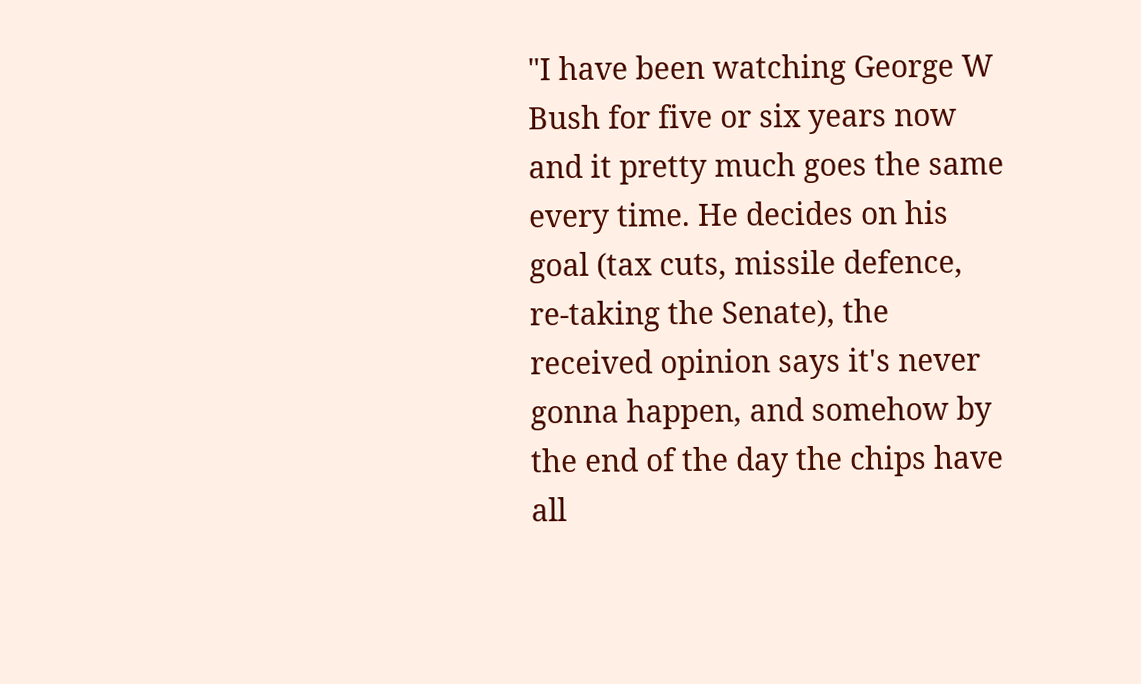"I have been watching George W Bush for five or six years now and it pretty much goes the same every time. He decides on his goal (tax cuts, missile defence, re-taking the Senate), the received opinion says it's never gonna happen, and somehow by the end of the day the chips have all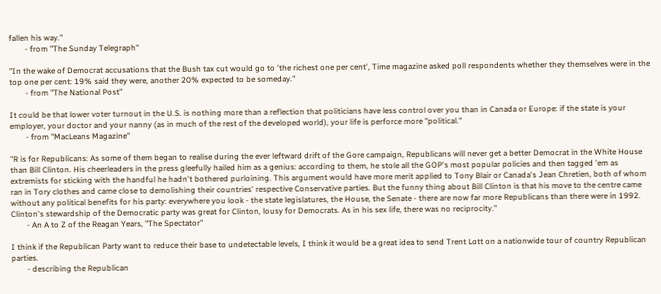fallen his way."
        - from "The Sunday Telegraph"

"In the wake of Democrat accusations that the Bush tax cut would go to 'the richest one per cent', Time magazine asked poll respondents whether they themselves were in the top one per cent: 19% said they were, another 20% expected to be someday."
        - from "The National Post"

It could be that lower voter turnout in the U.S. is nothing more than a reflection that politicians have less control over you than in Canada or Europe: if the state is your employer, your doctor and your nanny (as in much of the rest of the developed world), your life is perforce more "political."
        - from "MacLeans Magazine"

"R is for Republicans: As some of them began to realise during the ever leftward drift of the Gore campaign, Republicans will never get a better Democrat in the White House than Bill Clinton. His cheerleaders in the press gleefully hailed him as a genius: according to them, he stole all the GOP's most popular policies and then tagged 'em as extremists for sticking with the handful he hadn't bothered purloining. This argument would have more merit applied to Tony Blair or Canada's Jean Chretien, both of whom ran in Tory clothes and came close to demolishing their countries' respective Conservative parties. But the funny thing about Bill Clinton is that his move to the centre came without any political benefits for his party: everywhere you look - the state legislatures, the House, the Senate - there are now far more Republicans than there were in 1992. Clinton's stewardship of the Democratic party was great for Clinton, lousy for Democrats. As in his sex life, there was no reciprocity."
        - An A to Z of the Reagan Years, "The Spectator"

I think if the Republican Party want to reduce their base to undetectable levels, I think it would be a great idea to send Trent Lott on a nationwide tour of country Republican parties.
        - describing the Republican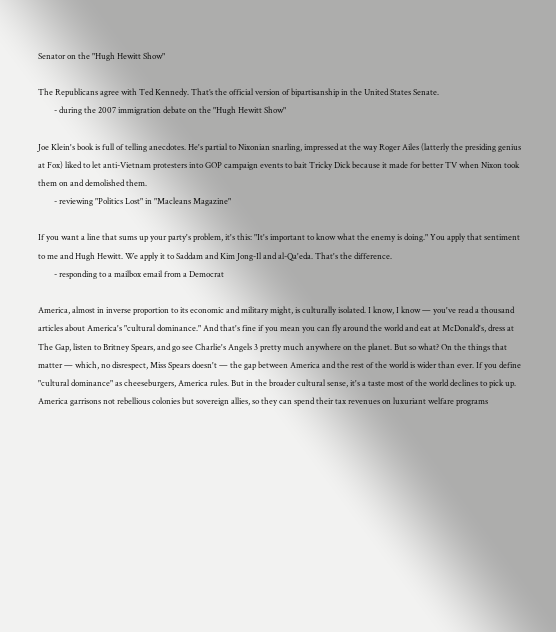Senator on the "Hugh Hewitt Show"

The Republicans agree with Ted Kennedy. That’s the official version of bipartisanship in the United States Senate.
        - during the 2007 immigration debate on the "Hugh Hewitt Show"

Joe Klein's book is full of telling anecdotes. He's partial to Nixonian snarling, impressed at the way Roger Ailes (latterly the presiding genius at Fox) liked to let anti-Vietnam protesters into GOP campaign events to bait Tricky Dick because it made for better TV when Nixon took them on and demolished them.
        - reviewing "Politics Lost" in "Macleans Magazine"

If you want a line that sums up your party's problem, it's this: "It's important to know what the enemy is doing." You apply that sentiment to me and Hugh Hewitt. We apply it to Saddam and Kim Jong-Il and al-Qa'eda. That's the difference.
        - responding to a mailbox email from a Democrat

America, almost in inverse proportion to its economic and military might, is culturally isolated. I know, I know — you've read a thousand articles about America's "cultural dominance." And that's fine if you mean you can fly around the world and eat at McDonald's, dress at The Gap, listen to Britney Spears, and go see Charlie's Angels 3 pretty much anywhere on the planet. But so what? On the things that matter — which, no disrespect, Miss Spears doesn't — the gap between America and the rest of the world is wider than ever. If you define "cultural dominance" as cheeseburgers, America rules. But in the broader cultural sense, it's a taste most of the world declines to pick up.
America garrisons not rebellious colonies but sovereign allies, so they can spend their tax revenues on luxuriant welfare programs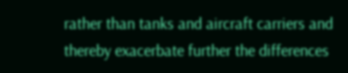rather than tanks and aircraft carriers and thereby exacerbate further the differences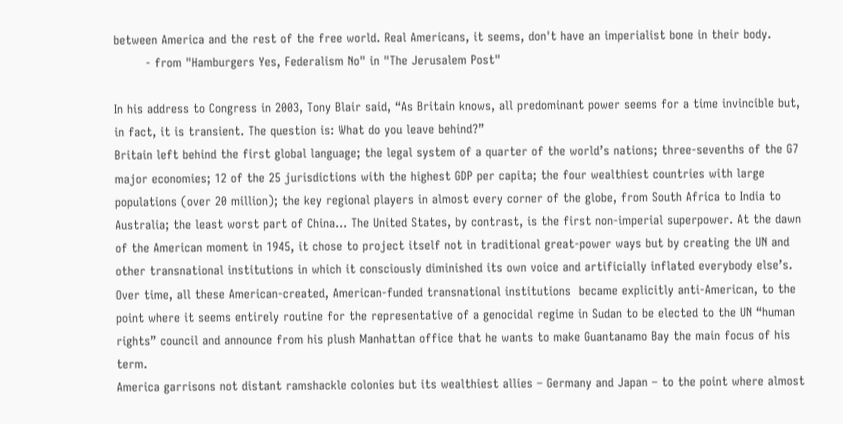between America and the rest of the free world. Real Americans, it seems, don't have an imperialist bone in their body.
        - from "Hamburgers Yes, Federalism No" in "The Jerusalem Post"

In his address to Congress in 2003, Tony Blair said, “As Britain knows, all predominant power seems for a time invincible but, in fact, it is transient. The question is: What do you leave behind?”
Britain left behind the first global language; the legal system of a quarter of the world’s nations; three-sevenths of the G7 major economies; 12 of the 25 jurisdictions with the highest GDP per capita; the four wealthiest countries with large populations (over 20 million); the key regional players in almost every corner of the globe, from South Africa to India to Australia; the least worst part of China... The United States, by contrast, is the first non-imperial superpower. At the dawn of the American moment in 1945, it chose to project itself not in traditional great-power ways but by creating the UN and other transnational institutions in which it consciously diminished its own voice and artificially inflated everybody else’s. Over time, all these American-created, American-funded transnational institutions  became explicitly anti-American, to the point where it seems entirely routine for the representative of a genocidal regime in Sudan to be elected to the UN “human rights” council and announce from his plush Manhattan office that he wants to make Guantanamo Bay the main focus of his term.
America garrisons not distant ramshackle colonies but its wealthiest allies – Germany and Japan – to the point where almost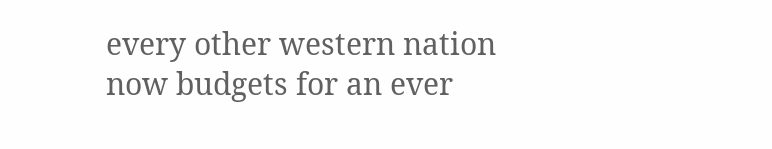every other western nation now budgets for an ever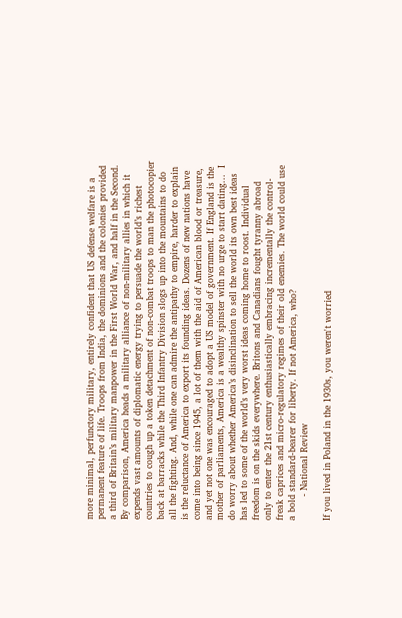more minimal, perfunctory military, entirely confident that US defense welfare is a permanent feature of life. Troops from India, the dominions and the colonies provided a third of Britain’s military manpower in the First World War, and half in the Second. By comparison, America heads a military alliance of non-military allies in which it expends vast amounts of diplomatic energy trying to persuade the world’s richest countries to cough up a token detachment of non-combat troops to man the photocopier back at barracks while the Third Infantry Division slogs up into the mountains to do all the fighting. And, while one can admire the antipathy to empire, harder to explain is the reluctance of America to export its founding ideas. Dozens of new nations have come into being since 1945, a lot of them with the aid of American blood or treasure, and yet not one was encouraged to adopt a US model of government. If England is the mother of parliaments, America is a wealthy spinster with no urge to start dating...  I do worry about whether America’s disinclination to sell the world its own best ideas has led to some of the world’s very worst ideas coming home to roost. Individual freedom is on the skids everywhere. Britons and Canadians fought tyranny abroad only to enter the 21st century enthusiastically embracing incrementally the control-freak caprices and micro-regulatory regimes of their old enemies. The world could use a bold standard-bearer for liberty. If not America, who?
        - National Review

If you lived in Poland in the 1930s, you weren't worried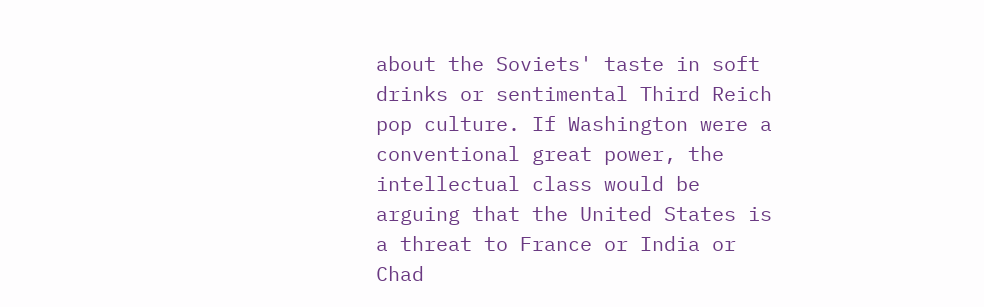about the Soviets' taste in soft drinks or sentimental Third Reich pop culture. If Washington were a conventional great power, the intellectual class would be arguing that the United States is a threat to France or India or Chad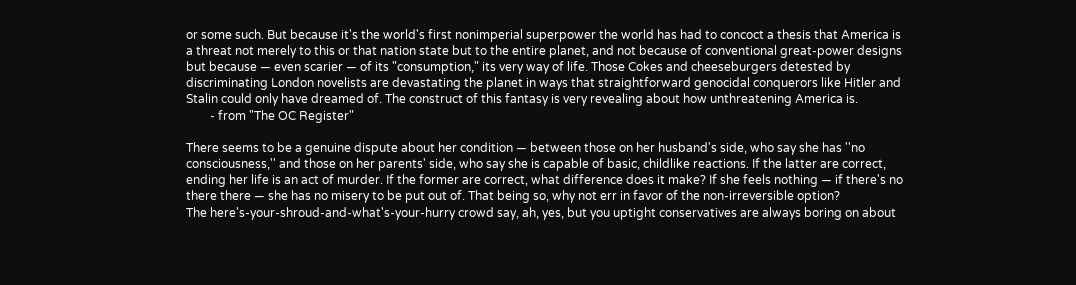or some such. But because it's the world's first nonimperial superpower the world has had to concoct a thesis that America is a threat not merely to this or that nation state but to the entire planet, and not because of conventional great-power designs but because — even scarier — of its "consumption," its very way of life. Those Cokes and cheeseburgers detested by discriminating London novelists are devastating the planet in ways that straightforward genocidal conquerors like Hitler and Stalin could only have dreamed of. The construct of this fantasy is very revealing about how unthreatening America is.
        - from "The OC Register"

There seems to be a genuine dispute about her condition — between those on her husband's side, who say she has ''no consciousness,'' and those on her parents' side, who say she is capable of basic, childlike reactions. If the latter are correct, ending her life is an act of murder. If the former are correct, what difference does it make? If she feels nothing — if there's no there there — she has no misery to be put out of. That being so, why not err in favor of the non-irreversible option?
The here's-your-shroud-and-what's-your-hurry crowd say, ah, yes, but you uptight conservatives are always boring on about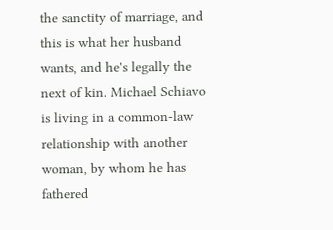the sanctity of marriage, and this is what her husband wants, and he's legally the next of kin. Michael Schiavo is living in a common-law relationship with another woman, by whom he has fathered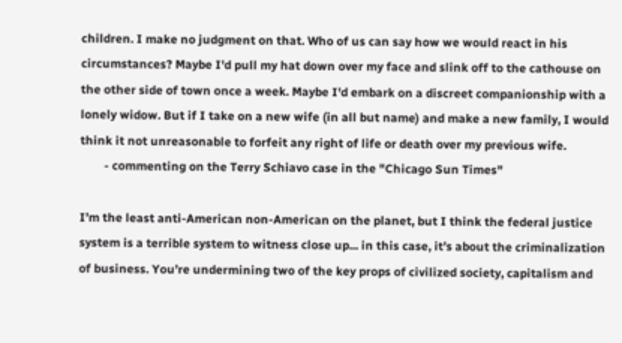children. I make no judgment on that. Who of us can say how we would react in his circumstances? Maybe I'd pull my hat down over my face and slink off to the cathouse on the other side of town once a week. Maybe I'd embark on a discreet companionship with a lonely widow. But if I take on a new wife (in all but name) and make a new family, I would think it not unreasonable to forfeit any right of life or death over my previous wife.
        - commenting on the Terry Schiavo case in the "Chicago Sun Times"

I’m the least anti-American non-American on the planet, but I think the federal justice system is a terrible system to witness close up... in this case, it’s about the criminalization of business. You’re undermining two of the key props of civilized society, capitalism and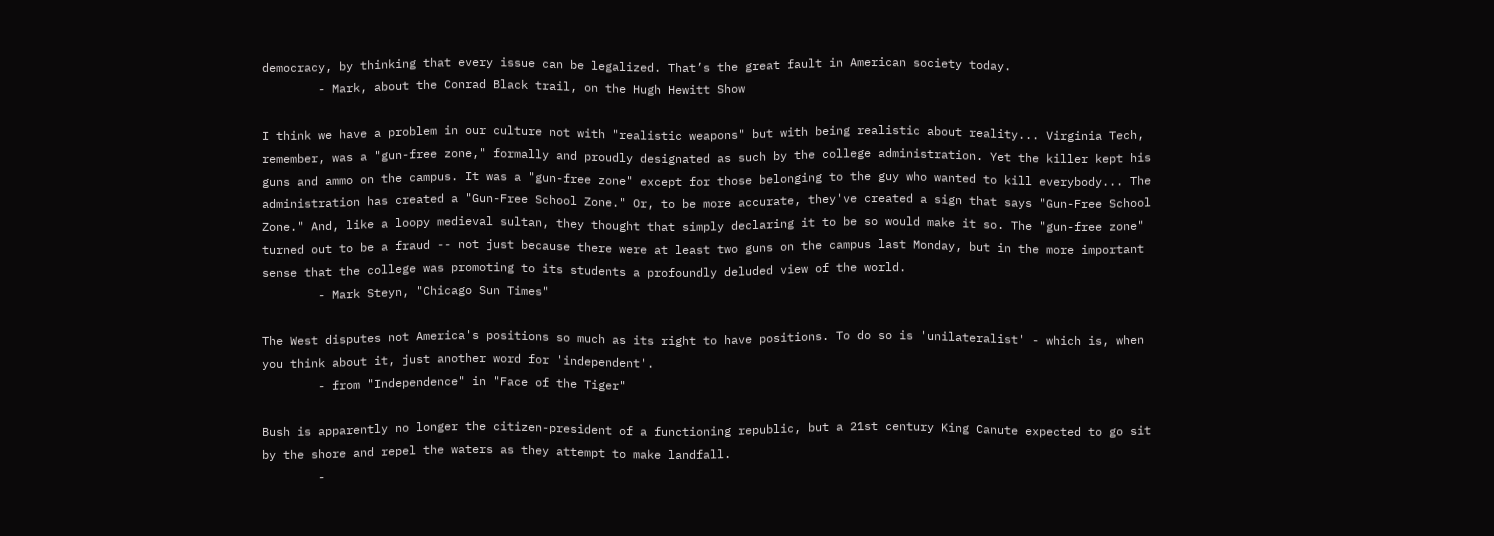democracy, by thinking that every issue can be legalized. That’s the great fault in American society today.
        - Mark, about the Conrad Black trail, on the Hugh Hewitt Show

I think we have a problem in our culture not with "realistic weapons" but with being realistic about reality... Virginia Tech, remember, was a "gun-free zone," formally and proudly designated as such by the college administration. Yet the killer kept his guns and ammo on the campus. It was a "gun-free zone" except for those belonging to the guy who wanted to kill everybody... The administration has created a "Gun-Free School Zone." Or, to be more accurate, they've created a sign that says "Gun-Free School Zone." And, like a loopy medieval sultan, they thought that simply declaring it to be so would make it so. The "gun-free zone" turned out to be a fraud -- not just because there were at least two guns on the campus last Monday, but in the more important sense that the college was promoting to its students a profoundly deluded view of the world.
        - Mark Steyn, "Chicago Sun Times"

The West disputes not America's positions so much as its right to have positions. To do so is 'unilateralist' - which is, when you think about it, just another word for 'independent'.
        - from "Independence" in "Face of the Tiger"

Bush is apparently no longer the citizen-president of a functioning republic, but a 21st century King Canute expected to go sit by the shore and repel the waters as they attempt to make landfall.
        -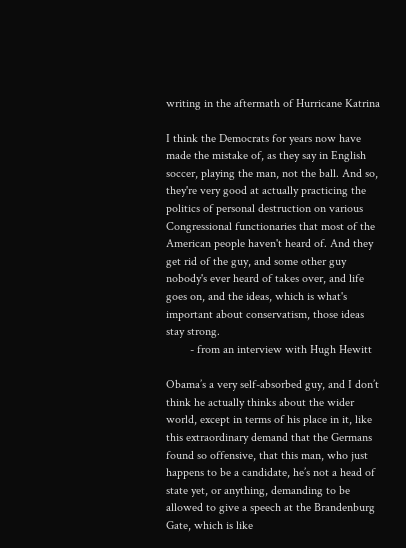writing in the aftermath of Hurricane Katrina

I think the Democrats for years now have made the mistake of, as they say in English soccer, playing the man, not the ball. And so, they're very good at actually practicing the politics of personal destruction on various Congressional functionaries that most of the American people haven't heard of. And they get rid of the guy, and some other guy nobody's ever heard of takes over, and life goes on, and the ideas, which is what's important about conservatism, those ideas stay strong.
        - from an interview with Hugh Hewitt

Obama’s a very self-absorbed guy, and I don’t think he actually thinks about the wider world, except in terms of his place in it, like this extraordinary demand that the Germans found so offensive, that this man, who just happens to be a candidate, he’s not a head of state yet, or anything, demanding to be allowed to give a speech at the Brandenburg Gate, which is like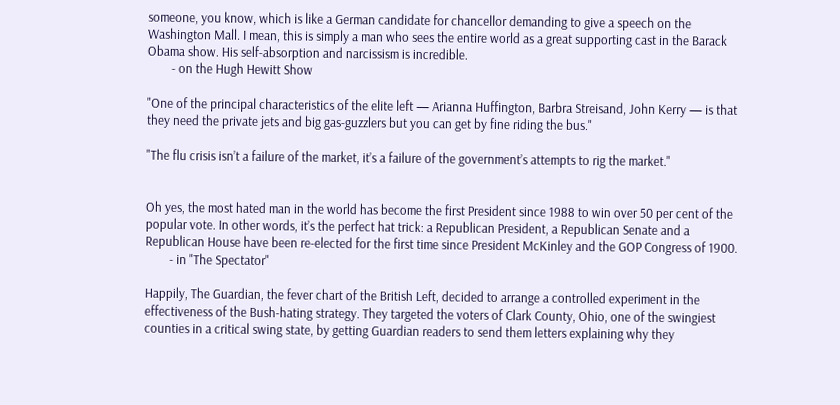someone, you know, which is like a German candidate for chancellor demanding to give a speech on the Washington Mall. I mean, this is simply a man who sees the entire world as a great supporting cast in the Barack Obama show. His self-absorption and narcissism is incredible.
        - on the Hugh Hewitt Show

"One of the principal characteristics of the elite left — Arianna Huffington, Barbra Streisand, John Kerry — is that they need the private jets and big gas-guzzlers but you can get by fine riding the bus."

"The flu crisis isn’t a failure of the market, it’s a failure of the government’s attempts to rig the market."


Oh yes, the most hated man in the world has become the first President since 1988 to win over 50 per cent of the popular vote. In other words, it’s the perfect hat trick: a Republican President, a Republican Senate and a Republican House have been re-elected for the first time since President McKinley and the GOP Congress of 1900.
        - in "The Spectator"

Happily, The Guardian, the fever chart of the British Left, decided to arrange a controlled experiment in the effectiveness of the Bush-hating strategy. They targeted the voters of Clark County, Ohio, one of the swingiest counties in a critical swing state, by getting Guardian readers to send them letters explaining why they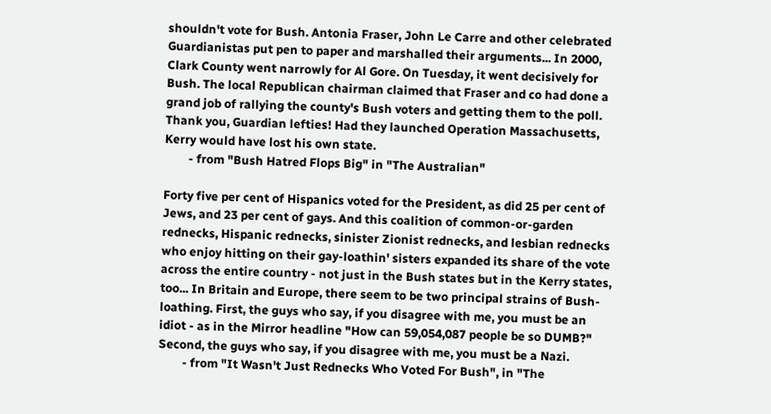shouldn't vote for Bush. Antonia Fraser, John Le Carre and other celebrated Guardianistas put pen to paper and marshalled their arguments... In 2000, Clark County went narrowly for Al Gore. On Tuesday, it went decisively for Bush. The local Republican chairman claimed that Fraser and co had done a grand job of rallying the county's Bush voters and getting them to the poll. Thank you, Guardian lefties! Had they launched Operation Massachusetts, Kerry would have lost his own state.
        - from "Bush Hatred Flops Big" in "The Australian"

Forty five per cent of Hispanics voted for the President, as did 25 per cent of Jews, and 23 per cent of gays. And this coalition of common-or-garden rednecks, Hispanic rednecks, sinister Zionist rednecks, and lesbian rednecks who enjoy hitting on their gay-loathin' sisters expanded its share of the vote across the entire country - not just in the Bush states but in the Kerry states, too... In Britain and Europe, there seem to be two principal strains of Bush-loathing. First, the guys who say, if you disagree with me, you must be an idiot - as in the Mirror headline "How can 59,054,087 people be so DUMB?" Second, the guys who say, if you disagree with me, you must be a Nazi.
        - from "It Wasn't Just Rednecks Who Voted For Bush", in "The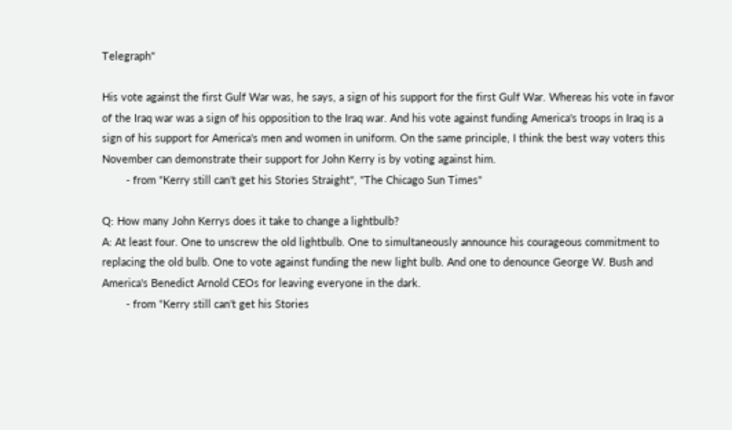Telegraph"

His vote against the first Gulf War was, he says, a sign of his support for the first Gulf War. Whereas his vote in favor of the Iraq war was a sign of his opposition to the Iraq war. And his vote against funding America's troops in Iraq is a sign of his support for America's men and women in uniform. On the same principle, I think the best way voters this November can demonstrate their support for John Kerry is by voting against him.
        - from "Kerry still can't get his Stories Straight", "The Chicago Sun Times"

Q: How many John Kerrys does it take to change a lightbulb?
A: At least four. One to unscrew the old lightbulb. One to simultaneously announce his courageous commitment to replacing the old bulb. One to vote against funding the new light bulb. And one to denounce George W. Bush and America's Benedict Arnold CEOs for leaving everyone in the dark.
        - from "Kerry still can't get his Stories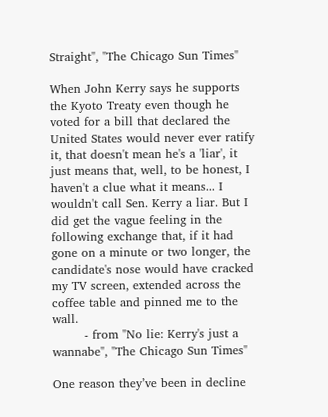Straight", "The Chicago Sun Times"

When John Kerry says he supports the Kyoto Treaty even though he voted for a bill that declared the United States would never ever ratify it, that doesn't mean he's a 'liar', it just means that, well, to be honest, I haven't a clue what it means... I wouldn't call Sen. Kerry a liar. But I did get the vague feeling in the following exchange that, if it had gone on a minute or two longer, the candidate's nose would have cracked my TV screen, extended across the coffee table and pinned me to the wall.
        - from "No lie: Kerry's just a wannabe", "The Chicago Sun Times"

One reason they’ve been in decline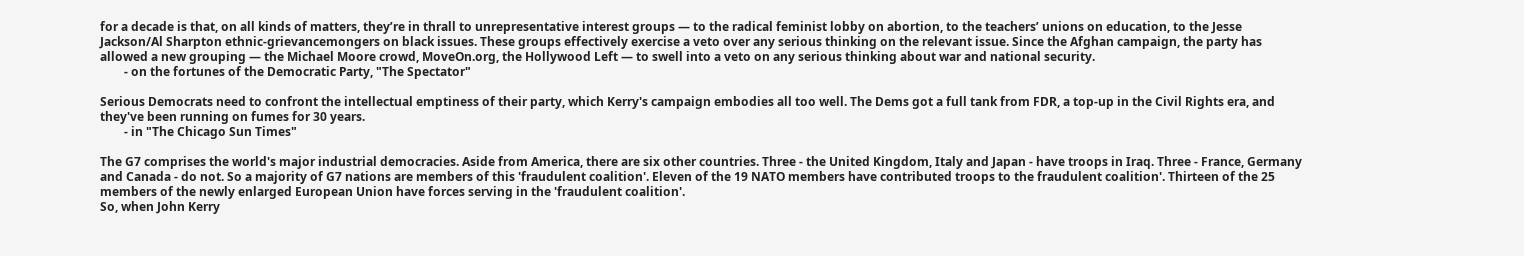for a decade is that, on all kinds of matters, they’re in thrall to unrepresentative interest groups — to the radical feminist lobby on abortion, to the teachers’ unions on education, to the Jesse Jackson/Al Sharpton ethnic-grievancemongers on black issues. These groups effectively exercise a veto over any serious thinking on the relevant issue. Since the Afghan campaign, the party has allowed a new grouping — the Michael Moore crowd, MoveOn.org, the Hollywood Left — to swell into a veto on any serious thinking about war and national security.
        - on the fortunes of the Democratic Party, "The Spectator"

Serious Democrats need to confront the intellectual emptiness of their party, which Kerry's campaign embodies all too well. The Dems got a full tank from FDR, a top-up in the Civil Rights era, and they've been running on fumes for 30 years.
        - in "The Chicago Sun Times"

The G7 comprises the world's major industrial democracies. Aside from America, there are six other countries. Three - the United Kingdom, Italy and Japan - have troops in Iraq. Three - France, Germany and Canada - do not. So a majority of G7 nations are members of this 'fraudulent coalition'. Eleven of the 19 NATO members have contributed troops to the fraudulent coalition'. Thirteen of the 25 members of the newly enlarged European Union have forces serving in the 'fraudulent coalition'.
So, when John Kerry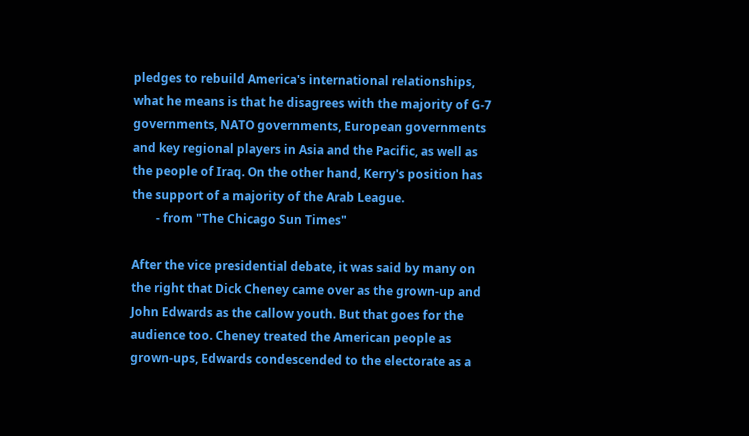pledges to rebuild America's international relationships, what he means is that he disagrees with the majority of G-7 governments, NATO governments, European governments and key regional players in Asia and the Pacific, as well as the people of Iraq. On the other hand, Kerry's position has the support of a majority of the Arab League.
        - from "The Chicago Sun Times"

After the vice presidential debate, it was said by many on the right that Dick Cheney came over as the grown-up and John Edwards as the callow youth. But that goes for the audience too. Cheney treated the American people as grown-ups, Edwards condescended to the electorate as a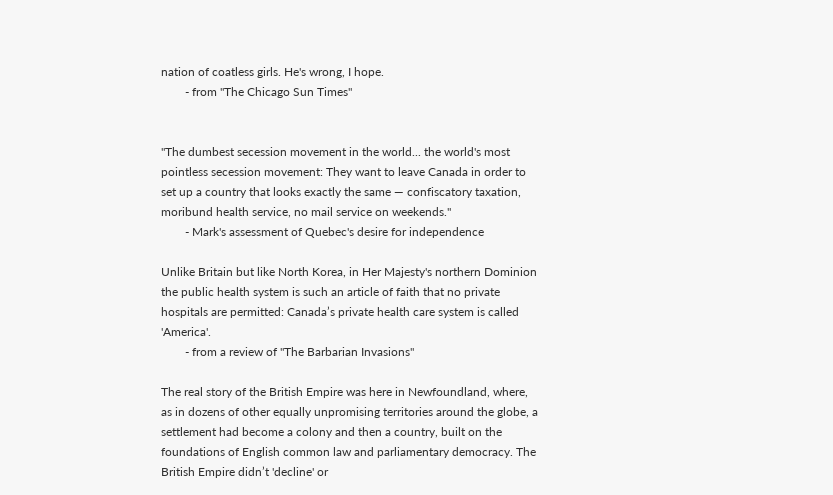nation of coatless girls. He's wrong, I hope.
        - from "The Chicago Sun Times"


"The dumbest secession movement in the world... the world's most pointless secession movement: They want to leave Canada in order to set up a country that looks exactly the same — confiscatory taxation, moribund health service, no mail service on weekends."
        - Mark's assessment of Quebec's desire for independence

Unlike Britain but like North Korea, in Her Majesty's northern Dominion the public health system is such an article of faith that no private hospitals are permitted: Canada’s private health care system is called 'America'.
        - from a review of "The Barbarian Invasions"

The real story of the British Empire was here in Newfoundland, where, as in dozens of other equally unpromising territories around the globe, a settlement had become a colony and then a country, built on the foundations of English common law and parliamentary democracy. The British Empire didn’t 'decline' or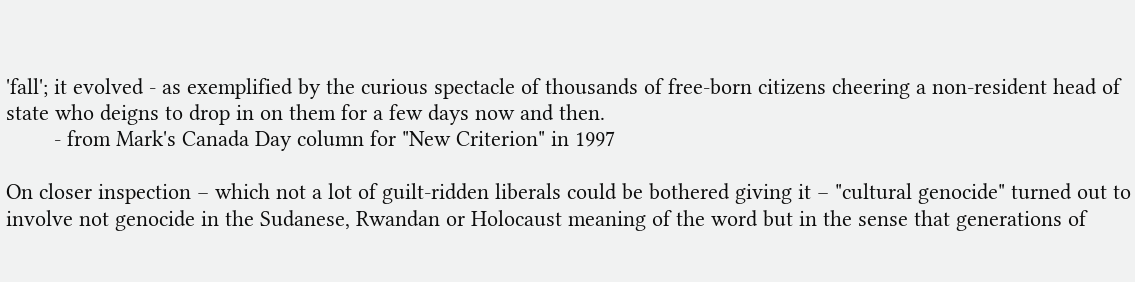'fall'; it evolved - as exemplified by the curious spectacle of thousands of free-born citizens cheering a non-resident head of state who deigns to drop in on them for a few days now and then.
        - from Mark's Canada Day column for "New Criterion" in 1997

On closer inspection – which not a lot of guilt-ridden liberals could be bothered giving it – "cultural genocide" turned out to involve not genocide in the Sudanese, Rwandan or Holocaust meaning of the word but in the sense that generations of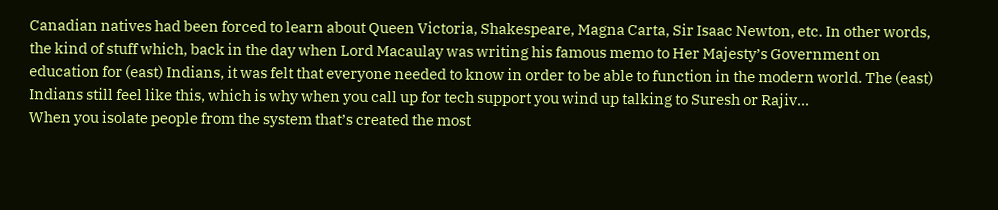Canadian natives had been forced to learn about Queen Victoria, Shakespeare, Magna Carta, Sir Isaac Newton, etc. In other words, the kind of stuff which, back in the day when Lord Macaulay was writing his famous memo to Her Majesty’s Government on education for (east) Indians, it was felt that everyone needed to know in order to be able to function in the modern world. The (east) Indians still feel like this, which is why when you call up for tech support you wind up talking to Suresh or Rajiv...
When you isolate people from the system that’s created the most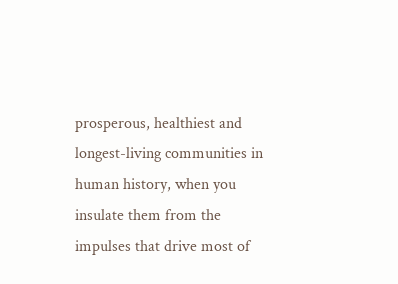prosperous, healthiest and longest-living communities in human history, when you insulate them from the impulses that drive most of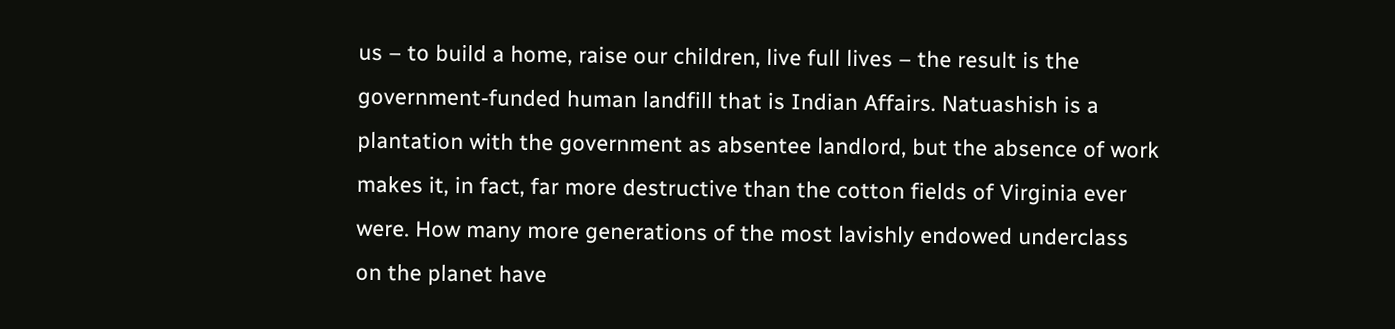us – to build a home, raise our children, live full lives – the result is the government-funded human landfill that is Indian Affairs. Natuashish is a plantation with the government as absentee landlord, but the absence of work makes it, in fact, far more destructive than the cotton fields of Virginia ever were. How many more generations of the most lavishly endowed underclass on the planet have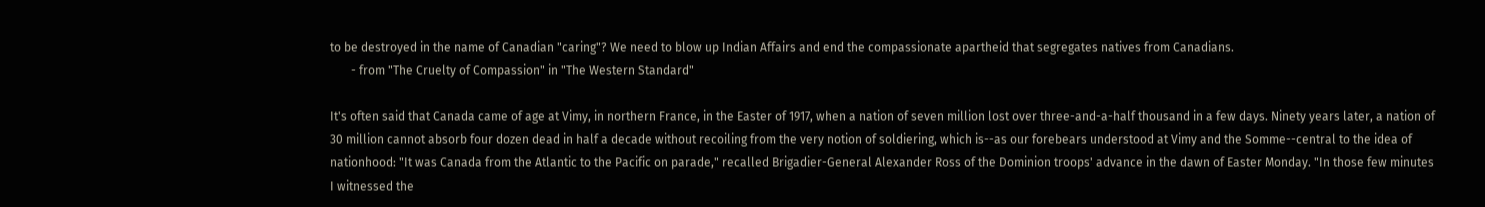to be destroyed in the name of Canadian "caring"? We need to blow up Indian Affairs and end the compassionate apartheid that segregates natives from Canadians.
       - from "The Cruelty of Compassion" in "The Western Standard"

It's often said that Canada came of age at Vimy, in northern France, in the Easter of 1917, when a nation of seven million lost over three-and-a-half thousand in a few days. Ninety years later, a nation of 30 million cannot absorb four dozen dead in half a decade without recoiling from the very notion of soldiering, which is--as our forebears understood at Vimy and the Somme--central to the idea of nationhood: "It was Canada from the Atlantic to the Pacific on parade," recalled Brigadier-General Alexander Ross of the Dominion troops' advance in the dawn of Easter Monday. "In those few minutes I witnessed the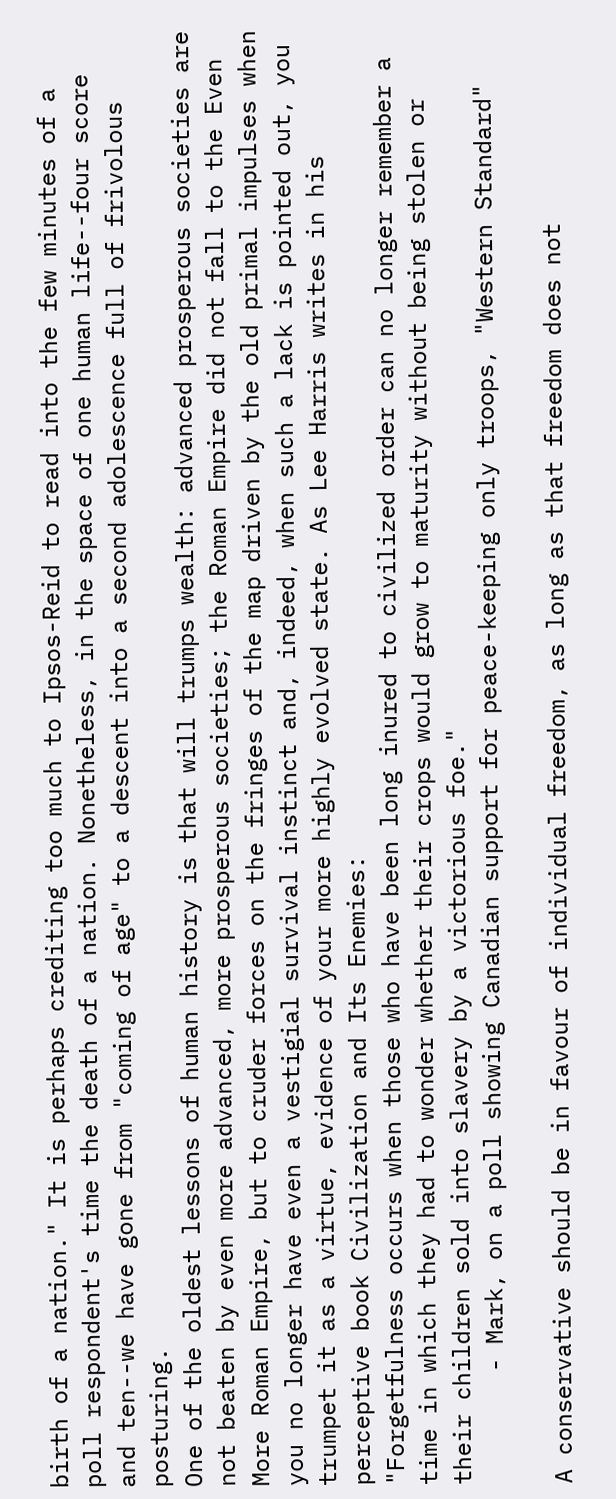birth of a nation." It is perhaps crediting too much to Ipsos-Reid to read into the few minutes of a poll respondent's time the death of a nation. Nonetheless, in the space of one human life--four score and ten--we have gone from "coming of age" to a descent into a second adolescence full of frivolous posturing.
One of the oldest lessons of human history is that will trumps wealth: advanced prosperous societies are not beaten by even more advanced, more prosperous societies; the Roman Empire did not fall to the Even More Roman Empire, but to cruder forces on the fringes of the map driven by the old primal impulses when you no longer have even a vestigial survival instinct and, indeed, when such a lack is pointed out, you trumpet it as a virtue, evidence of your more highly evolved state. As Lee Harris writes in his perceptive book Civilization and Its Enemies:
"Forgetfulness occurs when those who have been long inured to civilized order can no longer remember a time in which they had to wonder whether their crops would grow to maturity without being stolen or their children sold into slavery by a victorious foe."
        - Mark, on a poll showing Canadian support for peace-keeping only troops, "Western Standard"

A conservative should be in favour of individual freedom, as long as that freedom does not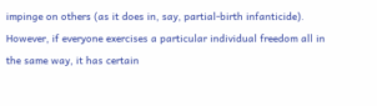impinge on others (as it does in, say, partial-birth infanticide). However, if everyone exercises a particular individual freedom all in the same way, it has certain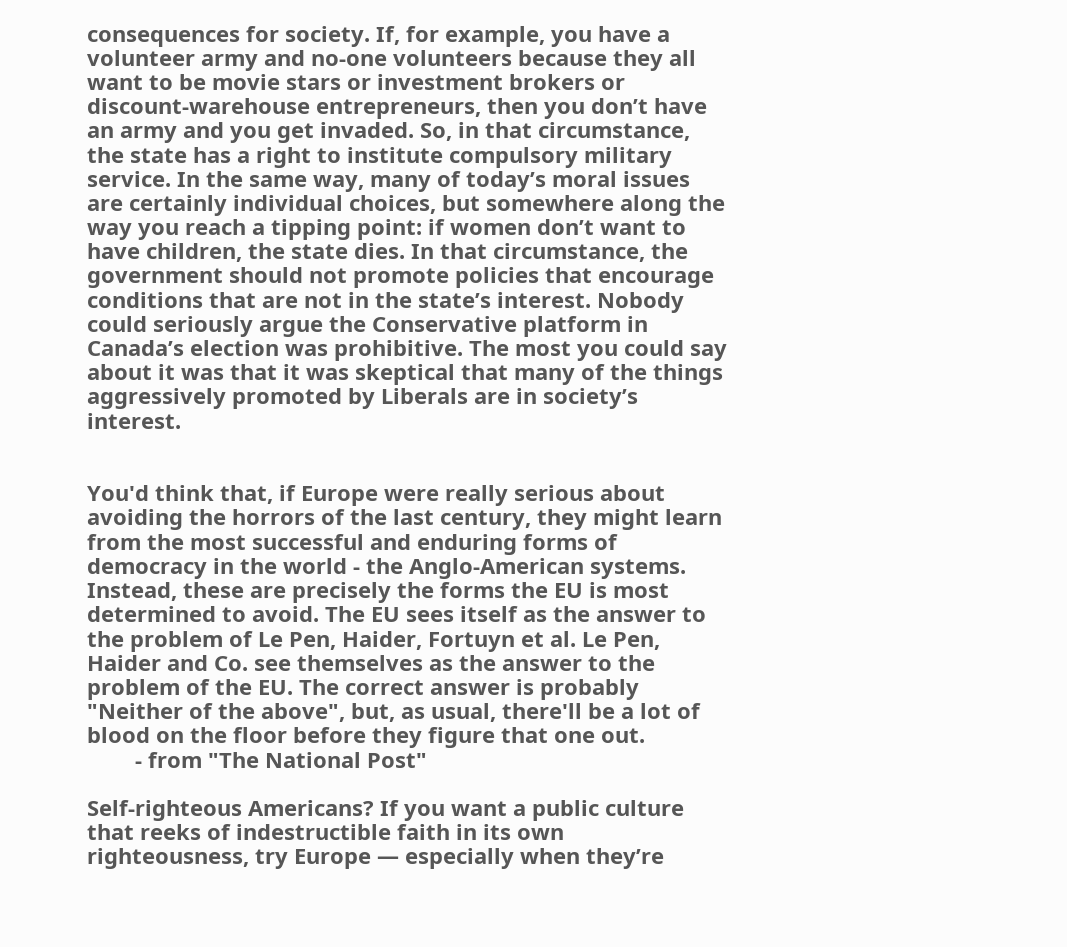consequences for society. If, for example, you have a volunteer army and no-one volunteers because they all want to be movie stars or investment brokers or discount-warehouse entrepreneurs, then you don’t have an army and you get invaded. So, in that circumstance, the state has a right to institute compulsory military service. In the same way, many of today’s moral issues are certainly individual choices, but somewhere along the way you reach a tipping point: if women don’t want to have children, the state dies. In that circumstance, the government should not promote policies that encourage conditions that are not in the state’s interest. Nobody could seriously argue the Conservative platform in Canada’s election was prohibitive. The most you could say about it was that it was skeptical that many of the things aggressively promoted by Liberals are in society’s interest.


You'd think that, if Europe were really serious about avoiding the horrors of the last century, they might learn from the most successful and enduring forms of democracy in the world - the Anglo-American systems. Instead, these are precisely the forms the EU is most determined to avoid. The EU sees itself as the answer to the problem of Le Pen, Haider, Fortuyn et al. Le Pen, Haider and Co. see themselves as the answer to the problem of the EU. The correct answer is probably "Neither of the above", but, as usual, there'll be a lot of blood on the floor before they figure that one out.
        - from "The National Post"

Self-righteous Americans? If you want a public culture that reeks of indestructible faith in its own righteousness, try Europe — especially when they’re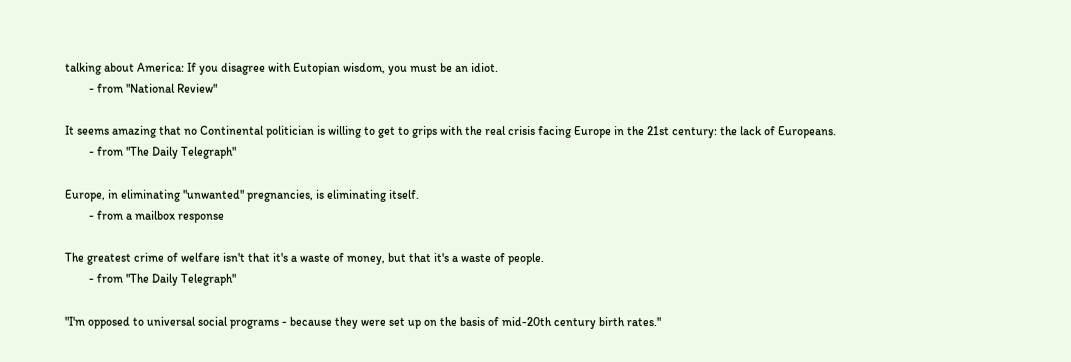talking about America: If you disagree with Eutopian wisdom, you must be an idiot.
        - from "National Review"

It seems amazing that no Continental politician is willing to get to grips with the real crisis facing Europe in the 21st century: the lack of Europeans.
        - from "The Daily Telegraph"

Europe, in eliminating "unwanted" pregnancies, is eliminating itself.
        - from a mailbox response

The greatest crime of welfare isn't that it's a waste of money, but that it's a waste of people.
        - from "The Daily Telegraph"

"I'm opposed to universal social programs - because they were set up on the basis of mid-20th century birth rates."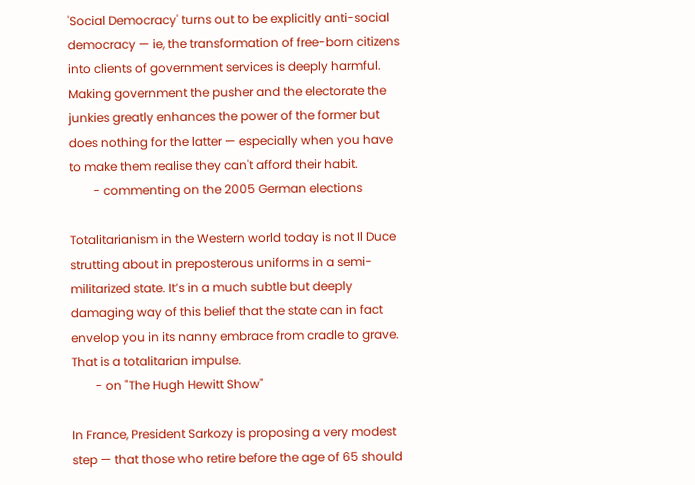'Social Democracy' turns out to be explicitly anti-social democracy — ie, the transformation of free-born citizens into clients of government services is deeply harmful. Making government the pusher and the electorate the junkies greatly enhances the power of the former but does nothing for the latter — especially when you have to make them realise they can't afford their habit.
        - commenting on the 2005 German elections

Totalitarianism in the Western world today is not Il Duce strutting about in preposterous uniforms in a semi-militarized state. It’s in a much subtle but deeply damaging way of this belief that the state can in fact envelop you in its nanny embrace from cradle to grave. That is a totalitarian impulse.
        - on "The Hugh Hewitt Show"

In France, President Sarkozy is proposing a very modest step — that those who retire before the age of 65 should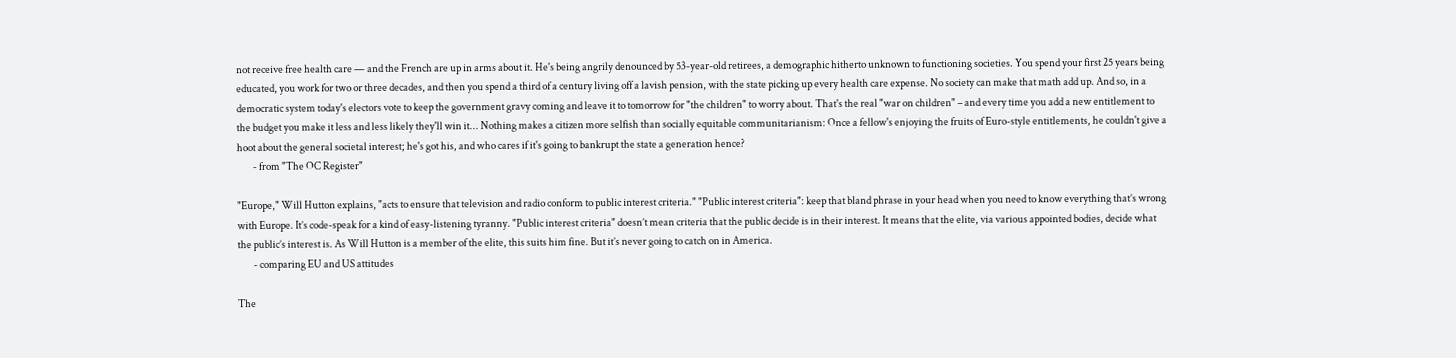not receive free health care — and the French are up in arms about it. He's being angrily denounced by 53-year-old retirees, a demographic hitherto unknown to functioning societies. You spend your first 25 years being educated, you work for two or three decades, and then you spend a third of a century living off a lavish pension, with the state picking up every health care expense. No society can make that math add up. And so, in a democratic system today's electors vote to keep the government gravy coming and leave it to tomorrow for "the children" to worry about. That's the real "war on children" – and every time you add a new entitlement to the budget you make it less and less likely they'll win it... Nothing makes a citizen more selfish than socially equitable communitarianism: Once a fellow's enjoying the fruits of Euro-style entitlements, he couldn't give a hoot about the general societal interest; he's got his, and who cares if it's going to bankrupt the state a generation hence?
        - from "The OC Register"

"Europe," Will Hutton explains, "acts to ensure that television and radio conform to public interest criteria." "Public interest criteria": keep that bland phrase in your head when you need to know everything that’s wrong with Europe. It’s code-speak for a kind of easy-listening tyranny. "Public interest criteria" doesn’t mean criteria that the public decide is in their interest. It means that the elite, via various appointed bodies, decide what the public’s interest is. As Will Hutton is a member of the elite, this suits him fine. But it’s never going to catch on in America.
        - comparing EU and US attitudes

The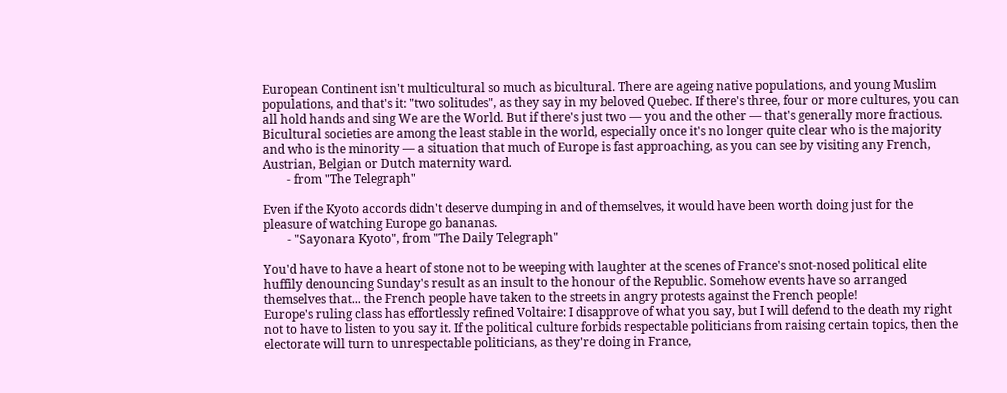European Continent isn't multicultural so much as bicultural. There are ageing native populations, and young Muslim populations, and that's it: "two solitudes", as they say in my beloved Quebec. If there's three, four or more cultures, you can all hold hands and sing We are the World. But if there's just two — you and the other — that's generally more fractious. Bicultural societies are among the least stable in the world, especially once it's no longer quite clear who is the majority and who is the minority — a situation that much of Europe is fast approaching, as you can see by visiting any French, Austrian, Belgian or Dutch maternity ward.
        - from "The Telegraph"

Even if the Kyoto accords didn't deserve dumping in and of themselves, it would have been worth doing just for the pleasure of watching Europe go bananas.
        - "Sayonara Kyoto", from "The Daily Telegraph"

You'd have to have a heart of stone not to be weeping with laughter at the scenes of France's snot-nosed political elite huffily denouncing Sunday's result as an insult to the honour of the Republic. Somehow events have so arranged themselves that... the French people have taken to the streets in angry protests against the French people!
Europe's ruling class has effortlessly refined Voltaire: I disapprove of what you say, but I will defend to the death my right not to have to listen to you say it. If the political culture forbids respectable politicians from raising certain topics, then the electorate will turn to unrespectable politicians, as they're doing in France,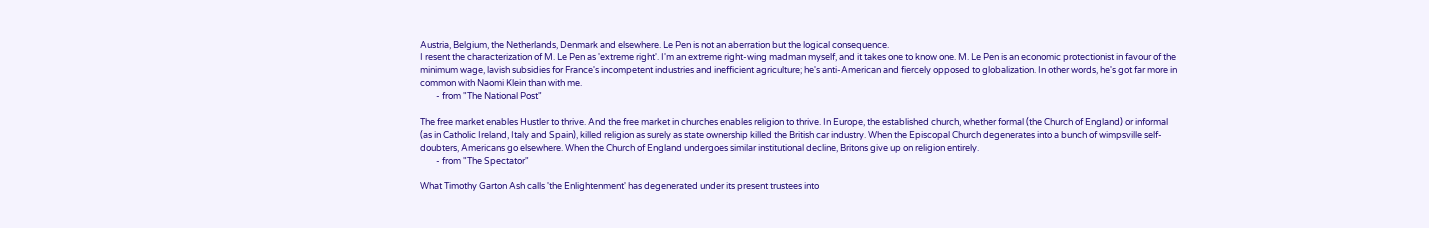Austria, Belgium, the Netherlands, Denmark and elsewhere. Le Pen is not an aberration but the logical consequence.
I resent the characterization of M. Le Pen as 'extreme right'. I'm an extreme right-wing madman myself, and it takes one to know one. M. Le Pen is an economic protectionist in favour of the minimum wage, lavish subsidies for France's incompetent industries and inefficient agriculture; he's anti-American and fiercely opposed to globalization. In other words, he's got far more in common with Naomi Klein than with me.
        - from "The National Post"

The free market enables Hustler to thrive. And the free market in churches enables religion to thrive. In Europe, the established church, whether formal (the Church of England) or informal (as in Catholic Ireland, Italy and Spain), killed religion as surely as state ownership killed the British car industry. When the Episcopal Church degenerates into a bunch of wimpsville self-doubters, Americans go elsewhere. When the Church of England undergoes similar institutional decline, Britons give up on religion entirely.
        - from "The Spectator"

What Timothy Garton Ash calls 'the Enlightenment' has degenerated under its present trustees into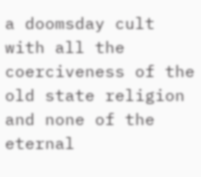a doomsday cult with all the coerciveness of the old state religion and none of the eternal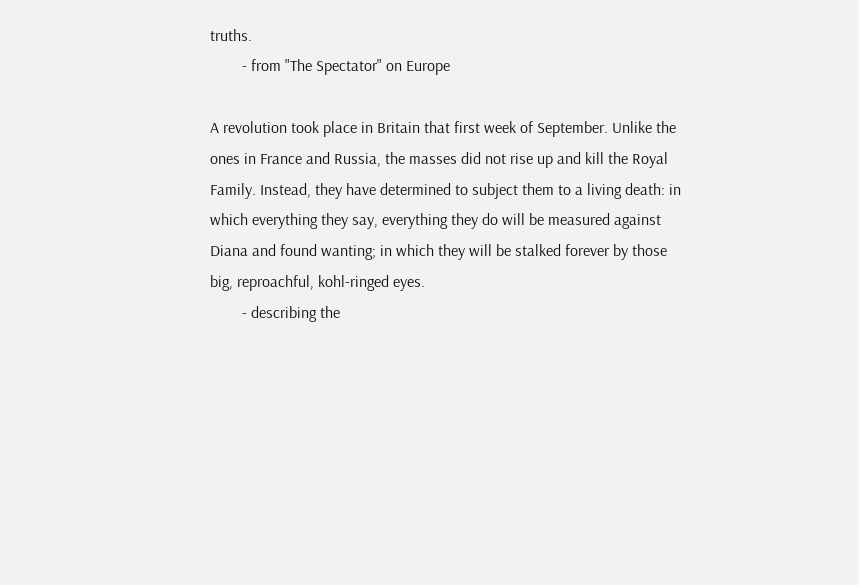truths.
        - from "The Spectator" on Europe

A revolution took place in Britain that first week of September. Unlike the ones in France and Russia, the masses did not rise up and kill the Royal Family. Instead, they have determined to subject them to a living death: in which everything they say, everything they do will be measured against Diana and found wanting; in which they will be stalked forever by those big, reproachful, kohl-ringed eyes.
        - describing the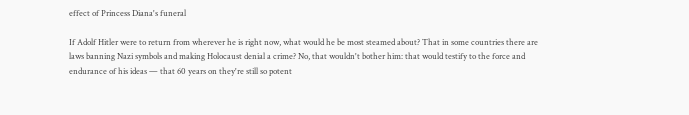effect of Princess Diana's funeral

If Adolf Hitler were to return from wherever he is right now, what would he be most steamed about? That in some countries there are laws banning Nazi symbols and making Holocaust denial a crime? No, that wouldn't bother him: that would testify to the force and endurance of his ideas — that 60 years on they're still so potent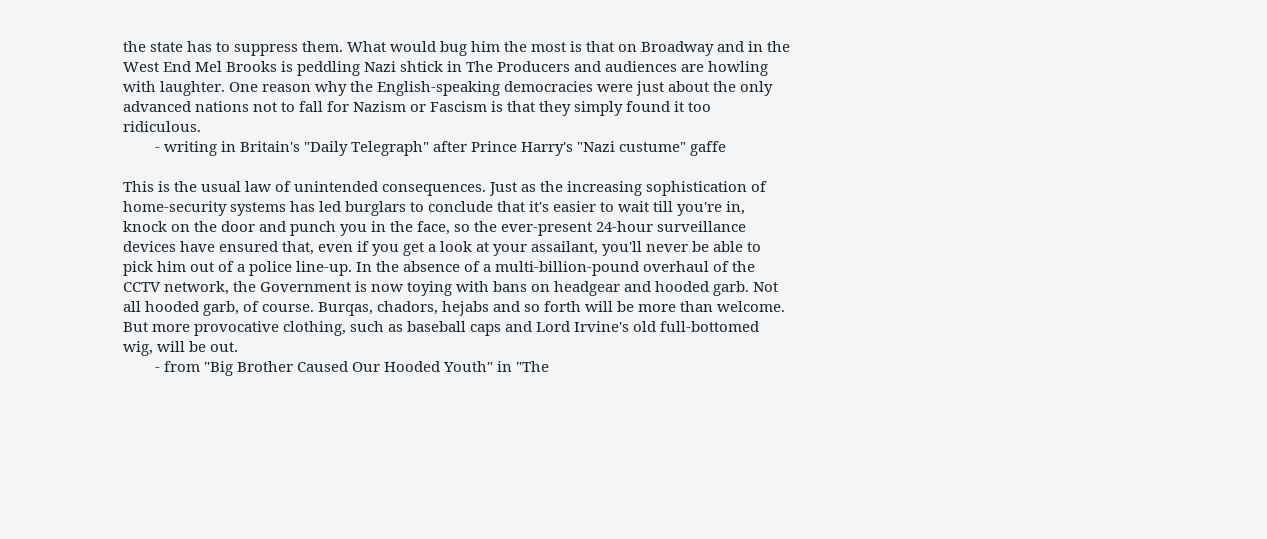the state has to suppress them. What would bug him the most is that on Broadway and in the West End Mel Brooks is peddling Nazi shtick in The Producers and audiences are howling with laughter. One reason why the English-speaking democracies were just about the only advanced nations not to fall for Nazism or Fascism is that they simply found it too ridiculous.
        - writing in Britain's "Daily Telegraph" after Prince Harry's "Nazi custume" gaffe

This is the usual law of unintended consequences. Just as the increasing sophistication of home-security systems has led burglars to conclude that it's easier to wait till you're in, knock on the door and punch you in the face, so the ever-present 24-hour surveillance devices have ensured that, even if you get a look at your assailant, you'll never be able to pick him out of a police line-up. In the absence of a multi-billion-pound overhaul of the CCTV network, the Government is now toying with bans on headgear and hooded garb. Not all hooded garb, of course. Burqas, chadors, hejabs and so forth will be more than welcome. But more provocative clothing, such as baseball caps and Lord Irvine's old full-bottomed wig, will be out.
        - from "Big Brother Caused Our Hooded Youth" in "The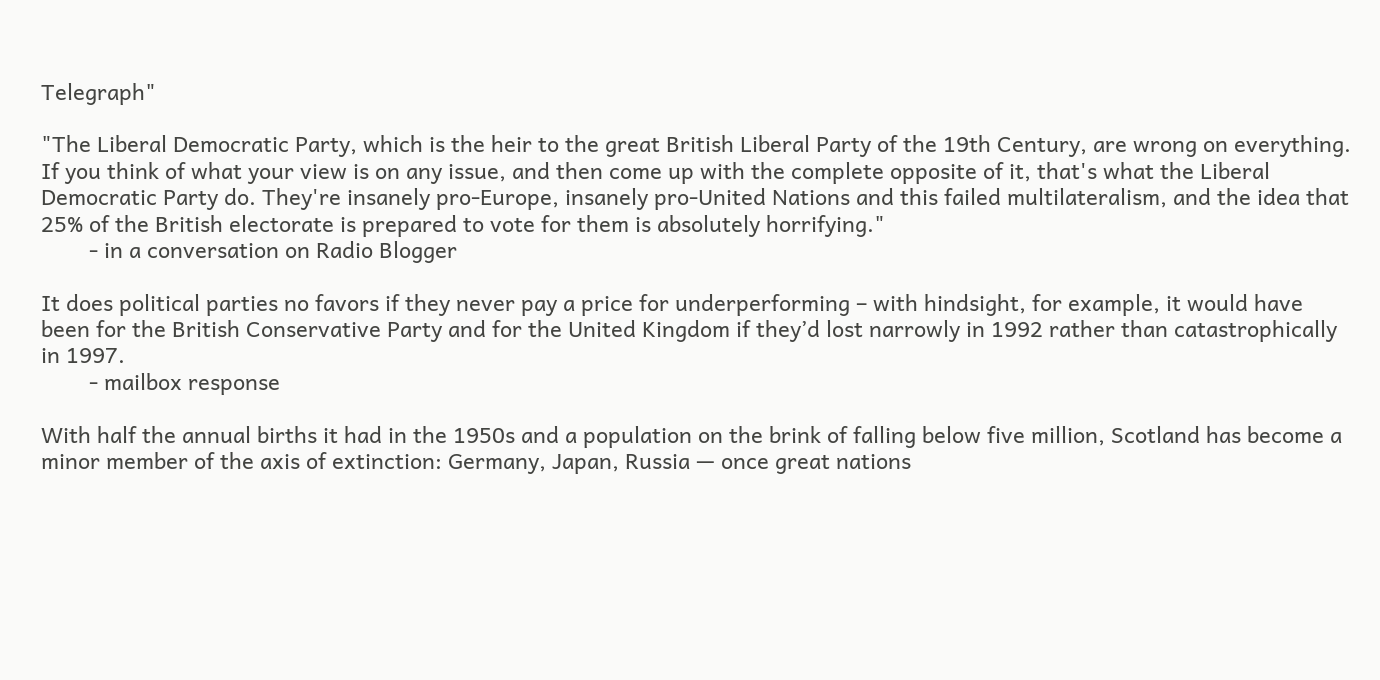Telegraph"

"The Liberal Democratic Party, which is the heir to the great British Liberal Party of the 19th Century, are wrong on everything. If you think of what your view is on any issue, and then come up with the complete opposite of it, that's what the Liberal Democratic Party do. They're insanely pro-Europe, insanely pro-United Nations and this failed multilateralism, and the idea that 25% of the British electorate is prepared to vote for them is absolutely horrifying."
        - in a conversation on Radio Blogger

It does political parties no favors if they never pay a price for underperforming – with hindsight, for example, it would have been for the British Conservative Party and for the United Kingdom if they’d lost narrowly in 1992 rather than catastrophically in 1997.
        - mailbox response

With half the annual births it had in the 1950s and a population on the brink of falling below five million, Scotland has become a minor member of the axis of extinction: Germany, Japan, Russia — once great nations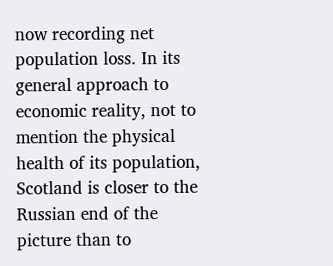now recording net population loss. In its general approach to economic reality, not to mention the physical health of its population, Scotland is closer to the Russian end of the picture than to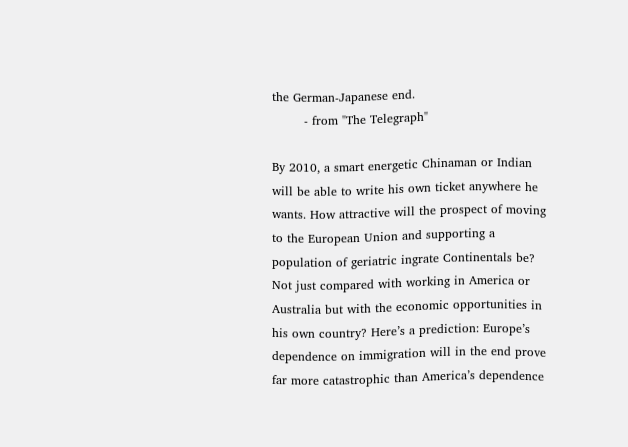the German-Japanese end.
        - from "The Telegraph"

By 2010, a smart energetic Chinaman or Indian will be able to write his own ticket anywhere he wants. How attractive will the prospect of moving to the European Union and supporting a population of geriatric ingrate Continentals be? Not just compared with working in America or Australia but with the economic opportunities in his own country? Here’s a prediction: Europe’s dependence on immigration will in the end prove far more catastrophic than America’s dependence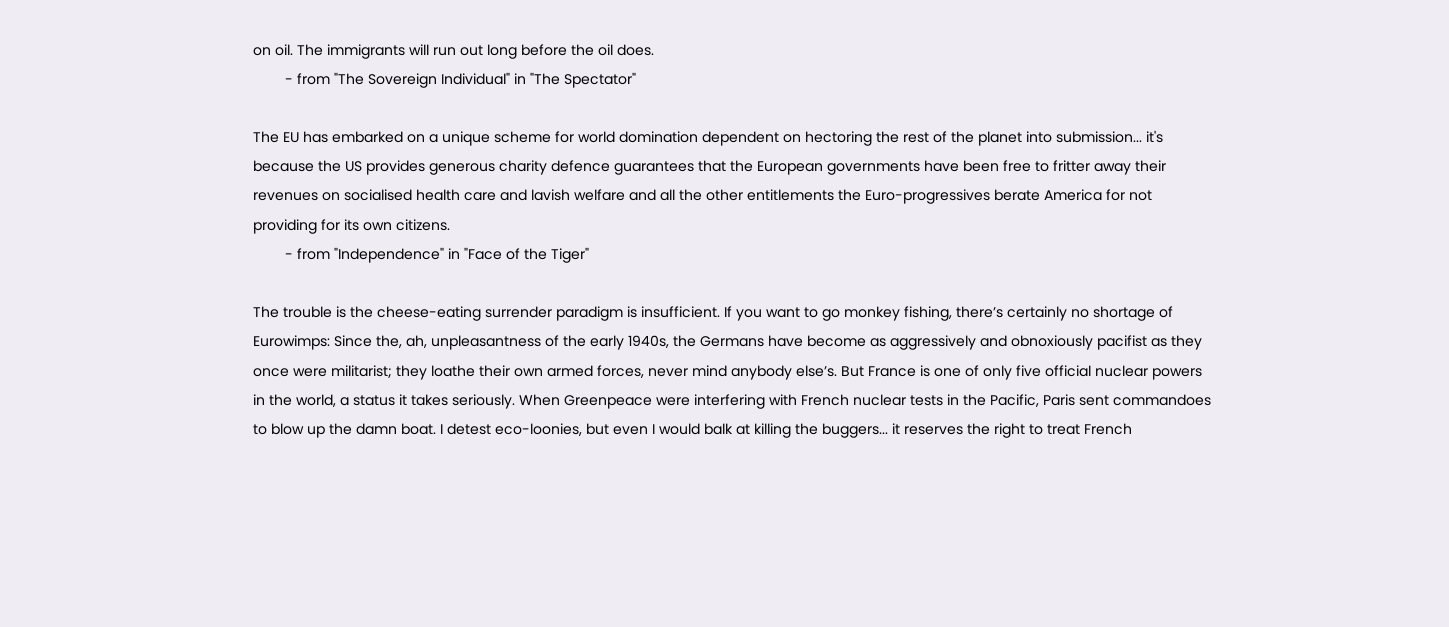on oil. The immigrants will run out long before the oil does.
        - from "The Sovereign Individual" in "The Spectator"

The EU has embarked on a unique scheme for world domination dependent on hectoring the rest of the planet into submission... it's because the US provides generous charity defence guarantees that the European governments have been free to fritter away their revenues on socialised health care and lavish welfare and all the other entitlements the Euro-progressives berate America for not providing for its own citizens.
        - from "Independence" in "Face of the Tiger"

The trouble is the cheese-eating surrender paradigm is insufficient. If you want to go monkey fishing, there’s certainly no shortage of Eurowimps: Since the, ah, unpleasantness of the early 1940s, the Germans have become as aggressively and obnoxiously pacifist as they once were militarist; they loathe their own armed forces, never mind anybody else’s. But France is one of only five official nuclear powers in the world, a status it takes seriously. When Greenpeace were interfering with French nuclear tests in the Pacific, Paris sent commandoes to blow up the damn boat. I detest eco-loonies, but even I would balk at killing the buggers... it reserves the right to treat French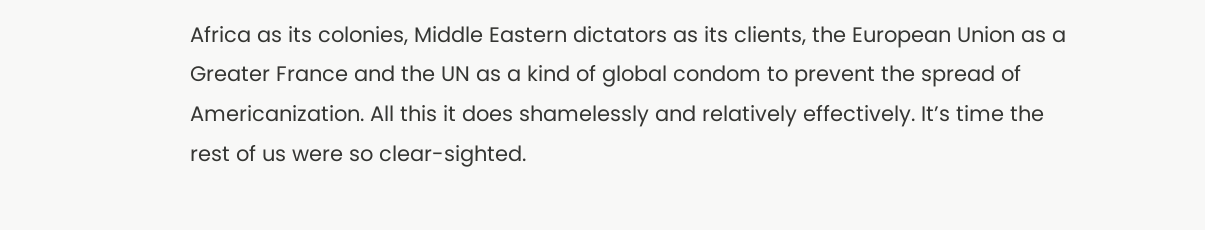Africa as its colonies, Middle Eastern dictators as its clients, the European Union as a Greater France and the UN as a kind of global condom to prevent the spread of Americanization. All this it does shamelessly and relatively effectively. It’s time the rest of us were so clear-sighted.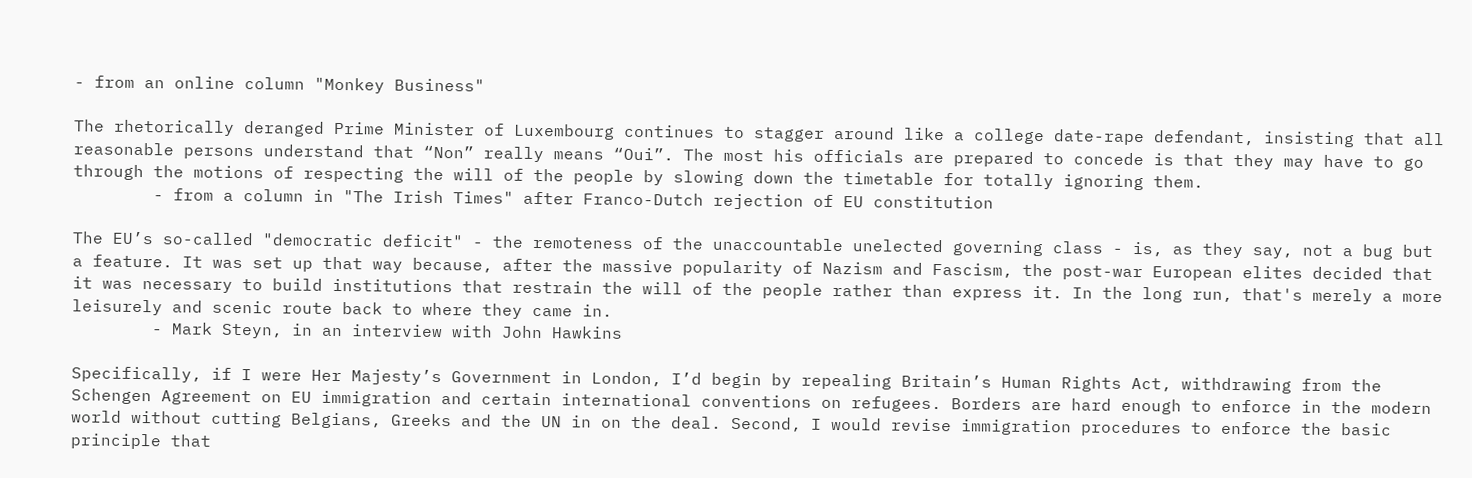- from an online column "Monkey Business"

The rhetorically deranged Prime Minister of Luxembourg continues to stagger around like a college date-rape defendant, insisting that all reasonable persons understand that “Non” really means “Oui”. The most his officials are prepared to concede is that they may have to go through the motions of respecting the will of the people by slowing down the timetable for totally ignoring them.
        - from a column in "The Irish Times" after Franco-Dutch rejection of EU constitution

The EU’s so-called "democratic deficit" - the remoteness of the unaccountable unelected governing class - is, as they say, not a bug but a feature. It was set up that way because, after the massive popularity of Nazism and Fascism, the post-war European elites decided that it was necessary to build institutions that restrain the will of the people rather than express it. In the long run, that's merely a more leisurely and scenic route back to where they came in.
        - Mark Steyn, in an interview with John Hawkins

Specifically, if I were Her Majesty’s Government in London, I’d begin by repealing Britain’s Human Rights Act, withdrawing from the Schengen Agreement on EU immigration and certain international conventions on refugees. Borders are hard enough to enforce in the modern world without cutting Belgians, Greeks and the UN in on the deal. Second, I would revise immigration procedures to enforce the basic principle that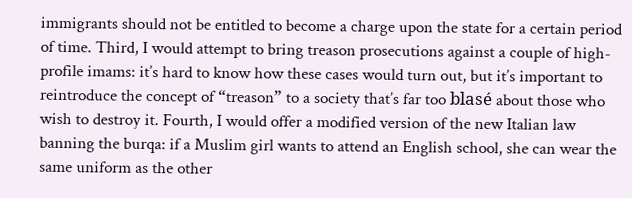immigrants should not be entitled to become a charge upon the state for a certain period of time. Third, I would attempt to bring treason prosecutions against a couple of high-profile imams: it’s hard to know how these cases would turn out, but it’s important to reintroduce the concept of “treason” to a society that’s far too blasé about those who wish to destroy it. Fourth, I would offer a modified version of the new Italian law banning the burqa: if a Muslim girl wants to attend an English school, she can wear the same uniform as the other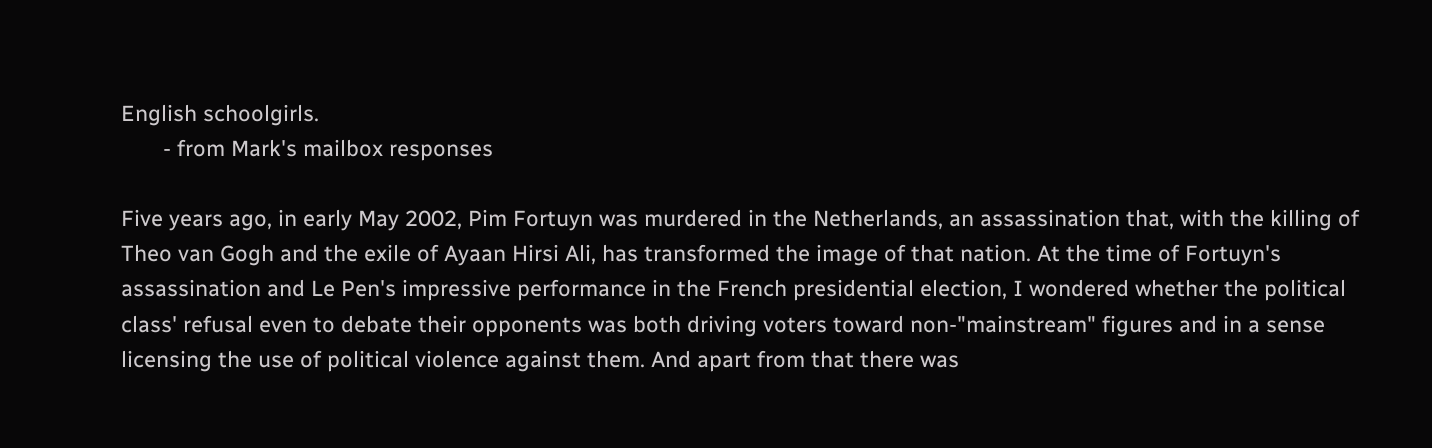English schoolgirls.
       - from Mark's mailbox responses

Five years ago, in early May 2002, Pim Fortuyn was murdered in the Netherlands, an assassination that, with the killing of Theo van Gogh and the exile of Ayaan Hirsi Ali, has transformed the image of that nation. At the time of Fortuyn's assassination and Le Pen's impressive performance in the French presidential election, I wondered whether the political class' refusal even to debate their opponents was both driving voters toward non-"mainstream" figures and in a sense licensing the use of political violence against them. And apart from that there was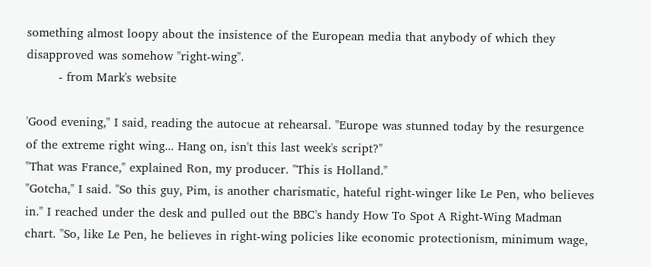something almost loopy about the insistence of the European media that anybody of which they disapproved was somehow "right-wing".
        - from Mark's website

'Good evening," I said, reading the autocue at rehearsal. "Europe was stunned today by the resurgence of the extreme right wing... Hang on, isn't this last week's script?"
"That was France," explained Ron, my producer. "This is Holland."
"Gotcha," I said. "So this guy, Pim, is another charismatic, hateful right-winger like Le Pen, who believes in." I reached under the desk and pulled out the BBC's handy How To Spot A Right-Wing Madman chart. "So, like Le Pen, he believes in right-wing policies like economic protectionism, minimum wage,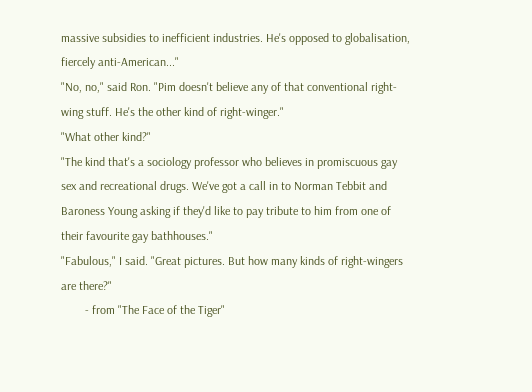massive subsidies to inefficient industries. He's opposed to globalisation, fiercely anti-American..."
"No, no," said Ron. "Pim doesn't believe any of that conventional right-wing stuff. He's the other kind of right-winger."
"What other kind?"
"The kind that's a sociology professor who believes in promiscuous gay sex and recreational drugs. We've got a call in to Norman Tebbit and Baroness Young asking if they'd like to pay tribute to him from one of their favourite gay bathhouses."
"Fabulous," I said. "Great pictures. But how many kinds of right-wingers are there?"
        - from "The Face of the Tiger"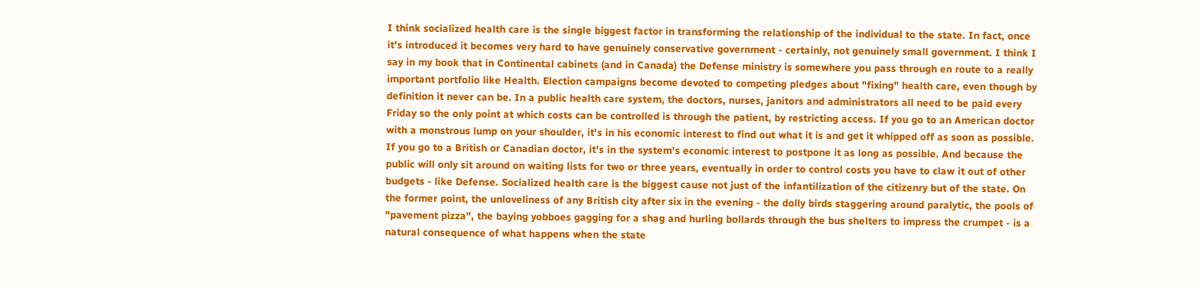I think socialized health care is the single biggest factor in transforming the relationship of the individual to the state. In fact, once it's introduced it becomes very hard to have genuinely conservative government - certainly, not genuinely small government. I think I say in my book that in Continental cabinets (and in Canada) the Defense ministry is somewhere you pass through en route to a really important portfolio like Health. Election campaigns become devoted to competing pledges about "fixing" health care, even though by definition it never can be. In a public health care system, the doctors, nurses, janitors and administrators all need to be paid every Friday so the only point at which costs can be controlled is through the patient, by restricting access. If you go to an American doctor with a monstrous lump on your shoulder, it's in his economic interest to find out what it is and get it whipped off as soon as possible. If you go to a British or Canadian doctor, it's in the system's economic interest to postpone it as long as possible. And because the public will only sit around on waiting lists for two or three years, eventually in order to control costs you have to claw it out of other budgets - like Defense. Socialized health care is the biggest cause not just of the infantilization of the citizenry but of the state. On the former point, the unloveliness of any British city after six in the evening - the dolly birds staggering around paralytic, the pools of "pavement pizza", the baying yobboes gagging for a shag and hurling bollards through the bus shelters to impress the crumpet - is a natural consequence of what happens when the state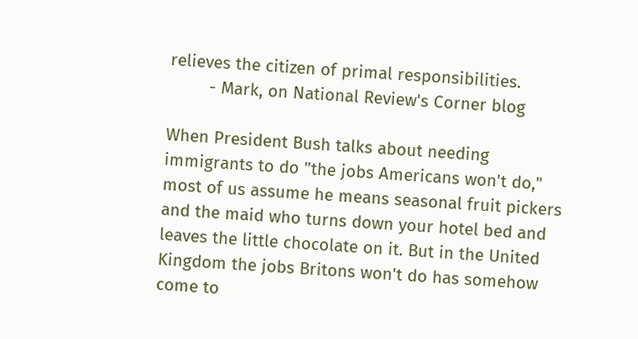relieves the citizen of primal responsibilities.
        - Mark, on National Review's Corner blog

When President Bush talks about needing immigrants to do "the jobs Americans won't do," most of us assume he means seasonal fruit pickers and the maid who turns down your hotel bed and leaves the little chocolate on it. But in the United Kingdom the jobs Britons won't do has somehow come to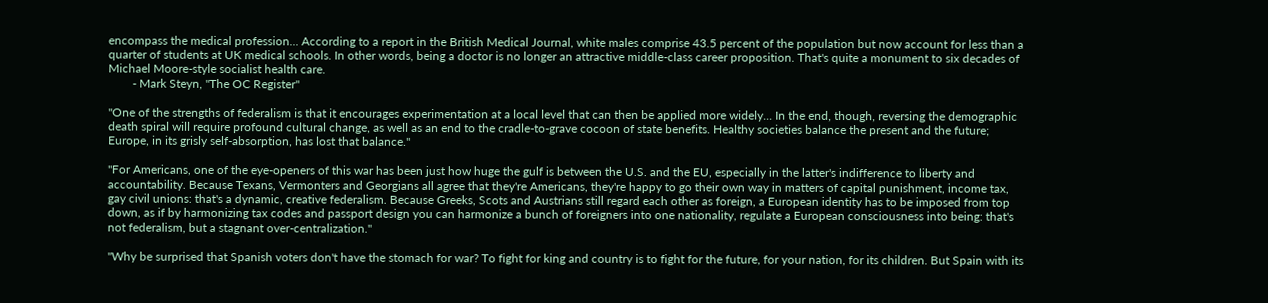encompass the medical profession... According to a report in the British Medical Journal, white males comprise 43.5 percent of the population but now account for less than a quarter of students at UK medical schools. In other words, being a doctor is no longer an attractive middle-class career proposition. That's quite a monument to six decades of Michael Moore-style socialist health care.
        - Mark Steyn, "The OC Register"

"One of the strengths of federalism is that it encourages experimentation at a local level that can then be applied more widely... In the end, though, reversing the demographic death spiral will require profound cultural change, as well as an end to the cradle-to-grave cocoon of state benefits. Healthy societies balance the present and the future; Europe, in its grisly self-absorption, has lost that balance."

"For Americans, one of the eye-openers of this war has been just how huge the gulf is between the U.S. and the EU, especially in the latter's indifference to liberty and accountability. Because Texans, Vermonters and Georgians all agree that they're Americans, they're happy to go their own way in matters of capital punishment, income tax, gay civil unions: that's a dynamic, creative federalism. Because Greeks, Scots and Austrians still regard each other as foreign, a European identity has to be imposed from top down, as if by harmonizing tax codes and passport design you can harmonize a bunch of foreigners into one nationality, regulate a European consciousness into being: that's not federalism, but a stagnant over-centralization."

"Why be surprised that Spanish voters don't have the stomach for war? To fight for king and country is to fight for the future, for your nation, for its children. But Spain with its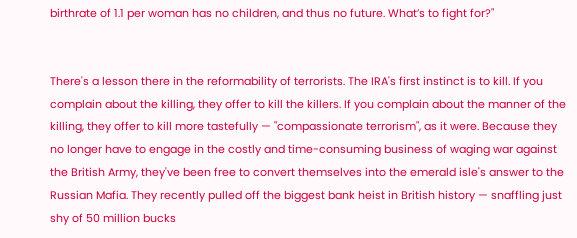birthrate of 1.1 per woman has no children, and thus no future. What’s to fight for?"


There's a lesson there in the reformability of terrorists. The IRA's first instinct is to kill. If you complain about the killing, they offer to kill the killers. If you complain about the manner of the killing, they offer to kill more tastefully — "compassionate terrorism", as it were. Because they no longer have to engage in the costly and time-consuming business of waging war against the British Army, they've been free to convert themselves into the emerald isle's answer to the Russian Mafia. They recently pulled off the biggest bank heist in British history — snaffling just shy of 50 million bucks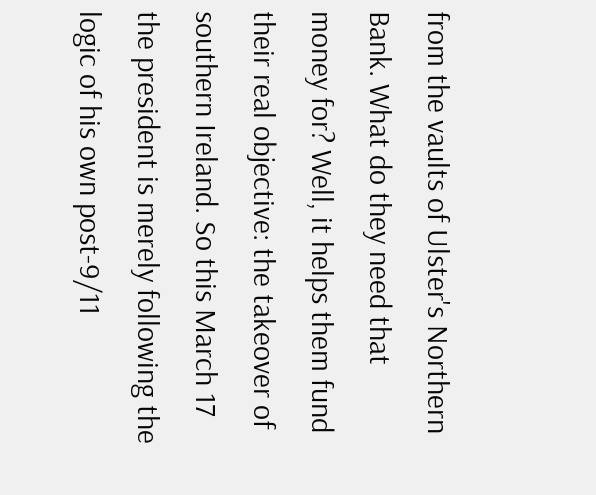from the vaults of Ulster's Northern Bank. What do they need that money for? Well, it helps them fund their real objective: the takeover of southern Ireland. So this March 17 the president is merely following the logic of his own post-9/11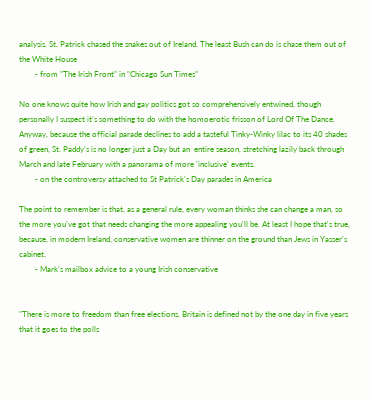analysis. St. Patrick chased the snakes out of Ireland. The least Bush can do is chase them out of the White House
        - from "The Irish Front" in "Chicago Sun Times"

No one knows quite how Irish and gay politics got so comprehensively entwined, though personally I suspect it’s something to do with the homoerotic frisson of Lord Of The Dance. Anyway, because the official parade declines to add a tasteful Tinky-Winky lilac to its 40 shades of green, St. Paddy’s is no longer just a Day but an  entire season, stretching lazily back through March and late February with a panorama of more 'inclusive' events.
        - on the controversy attached to St Patrick's Day parades in America

The point to remember is that, as a general rule, every woman thinks she can change a man, so the more you've got that needs changing the more appealing you'll be. At least I hope that's true, because, in modern Ireland, conservative women are thinner on the ground than Jews in Yasser's cabinet.
        - Mark's mailbox advice to a young Irish conservative


"There is more to freedom than free elections. Britain is defined not by the one day in five years that it goes to the polls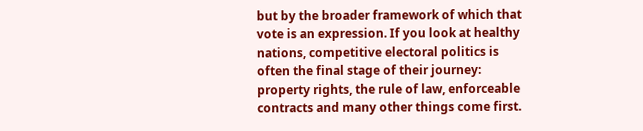but by the broader framework of which that vote is an expression. If you look at healthy nations, competitive electoral politics is often the final stage of their journey: property rights, the rule of law, enforceable contracts and many other things come first.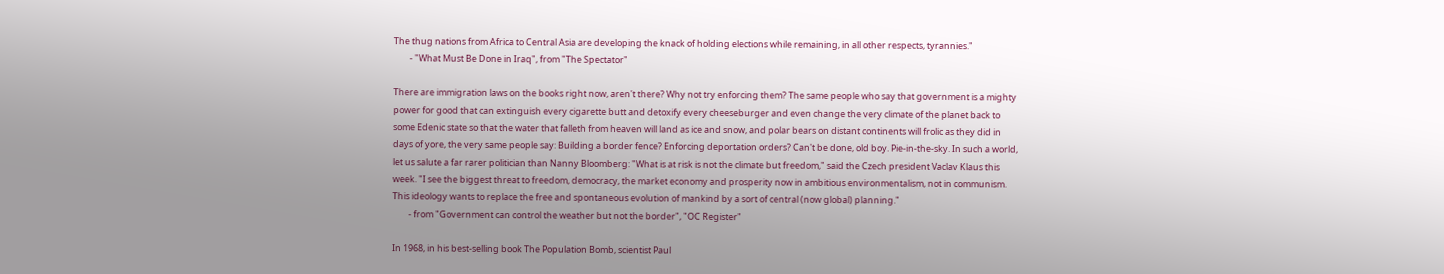The thug nations from Africa to Central Asia are developing the knack of holding elections while remaining, in all other respects, tyrannies."
        - "What Must Be Done in Iraq", from "The Spectator"

There are immigration laws on the books right now, aren't there? Why not try enforcing them? The same people who say that government is a mighty power for good that can extinguish every cigarette butt and detoxify every cheeseburger and even change the very climate of the planet back to some Edenic state so that the water that falleth from heaven will land as ice and snow, and polar bears on distant continents will frolic as they did in days of yore, the very same people say: Building a border fence? Enforcing deportation orders? Can't be done, old boy. Pie-in-the-sky. In such a world, let us salute a far rarer politician than Nanny Bloomberg: "What is at risk is not the climate but freedom," said the Czech president Vaclav Klaus this week. "I see the biggest threat to freedom, democracy, the market economy and prosperity now in ambitious environmentalism, not in communism. This ideology wants to replace the free and spontaneous evolution of mankind by a sort of central (now global) planning."
        - from "Government can control the weather but not the border", "OC Register"

In 1968, in his best-selling book The Population Bomb, scientist Paul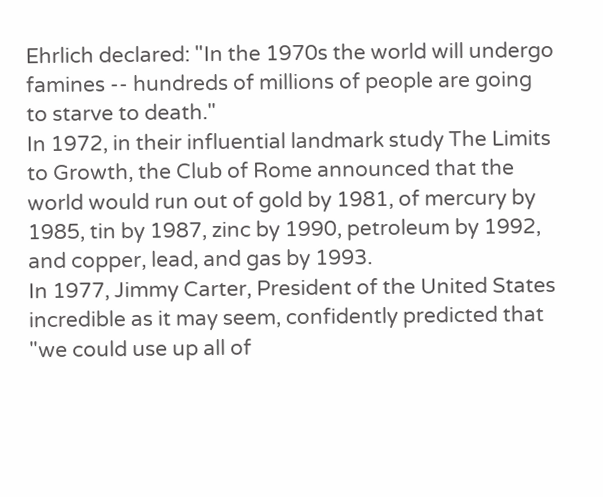Ehrlich declared: "In the 1970s the world will undergo famines -- hundreds of millions of people are going to starve to death."
In 1972, in their influential landmark study The Limits to Growth, the Club of Rome announced that the world would run out of gold by 1981, of mercury by 1985, tin by 1987, zinc by 1990, petroleum by 1992, and copper, lead, and gas by 1993.
In 1977, Jimmy Carter, President of the United States incredible as it may seem, confidently predicted that "we could use up all of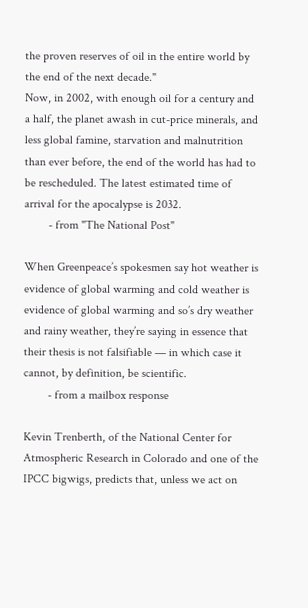the proven reserves of oil in the entire world by the end of the next decade."
Now, in 2002, with enough oil for a century and a half, the planet awash in cut-price minerals, and less global famine, starvation and malnutrition than ever before, the end of the world has had to be rescheduled. The latest estimated time of arrival for the apocalypse is 2032.
        - from "The National Post"

When Greenpeace’s spokesmen say hot weather is evidence of global warming and cold weather is evidence of global warming and so’s dry weather and rainy weather, they’re saying in essence that their thesis is not falsifiable — in which case it cannot, by definition, be scientific.
        - from a mailbox response

Kevin Trenberth, of the National Center for Atmospheric Research in Colorado and one of the IPCC bigwigs, predicts that, unless we act on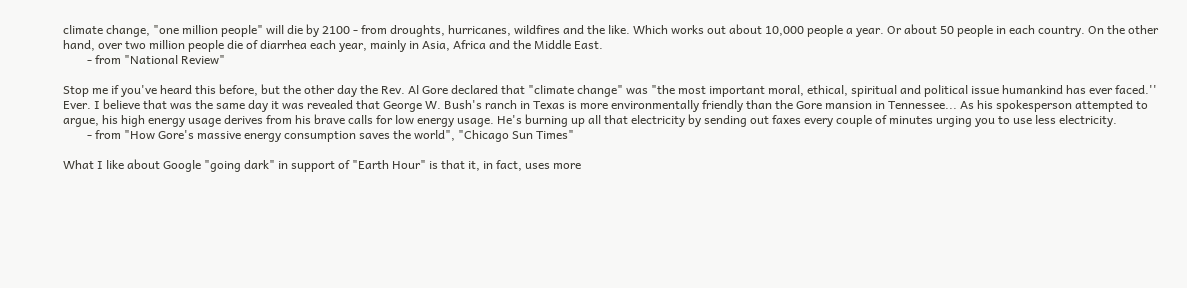climate change, "one million people" will die by 2100 - from droughts, hurricanes, wildfires and the like. Which works out about 10,000 people a year. Or about 50 people in each country. On the other hand, over two million people die of diarrhea each year, mainly in Asia, Africa and the Middle East.
        - from "National Review"

Stop me if you've heard this before, but the other day the Rev. Al Gore declared that "climate change" was "the most important moral, ethical, spiritual and political issue humankind has ever faced.'' Ever. I believe that was the same day it was revealed that George W. Bush's ranch in Texas is more environmentally friendly than the Gore mansion in Tennessee... As his spokesperson attempted to argue, his high energy usage derives from his brave calls for low energy usage. He's burning up all that electricity by sending out faxes every couple of minutes urging you to use less electricity.
        - from "How Gore's massive energy consumption saves the world", "Chicago Sun Times"

What I like about Google "going dark" in support of "Earth Hour" is that it, in fact, uses more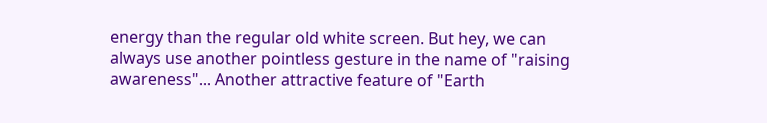energy than the regular old white screen. But hey, we can always use another pointless gesture in the name of "raising awareness"... Another attractive feature of "Earth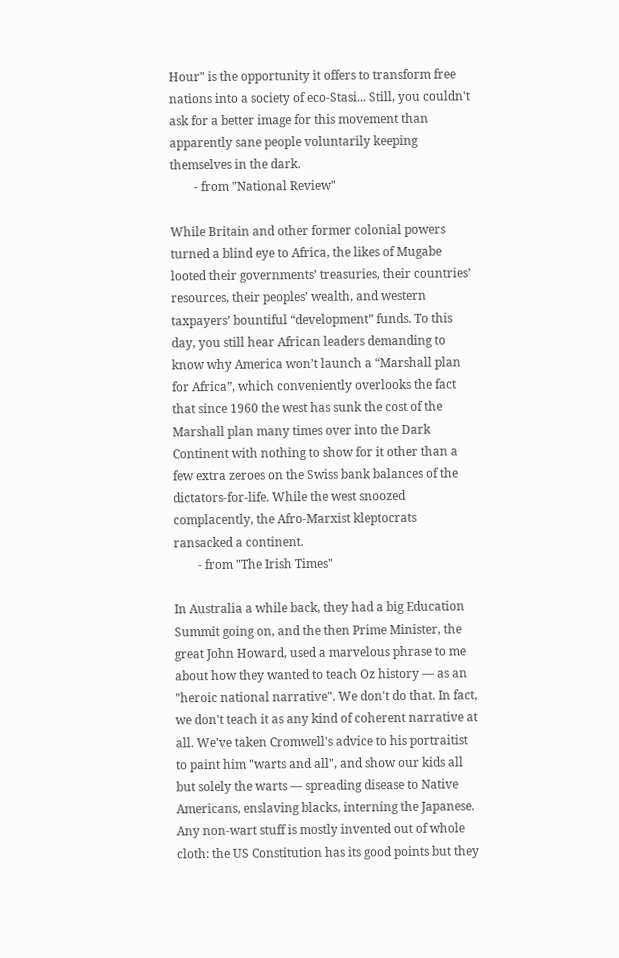Hour" is the opportunity it offers to transform free nations into a society of eco-Stasi... Still, you couldn't ask for a better image for this movement than apparently sane people voluntarily keeping themselves in the dark.
        - from "National Review"

While Britain and other former colonial powers turned a blind eye to Africa, the likes of Mugabe looted their governments’ treasuries, their countries’ resources, their peoples’ wealth, and western taxpayers’ bountiful “development” funds. To this day, you still hear African leaders demanding to know why America won’t launch a “Marshall plan for Africa”, which conveniently overlooks the fact that since 1960 the west has sunk the cost of the Marshall plan many times over into the Dark Continent with nothing to show for it other than a few extra zeroes on the Swiss bank balances of the dictators-for-life. While the west snoozed complacently, the Afro-Marxist kleptocrats ransacked a continent.
        - from "The Irish Times"

In Australia a while back, they had a big Education Summit going on, and the then Prime Minister, the great John Howard, used a marvelous phrase to me about how they wanted to teach Oz history — as an "heroic national narrative". We don't do that. In fact, we don't teach it as any kind of coherent narrative at all. We've taken Cromwell's advice to his portraitist to paint him "warts and all", and show our kids all but solely the warts — spreading disease to Native Americans, enslaving blacks, interning the Japanese. Any non-wart stuff is mostly invented out of whole cloth: the US Constitution has its good points but they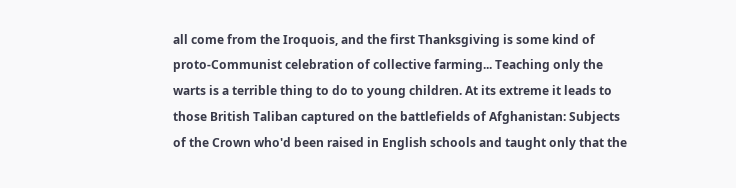all come from the Iroquois, and the first Thanksgiving is some kind of proto-Communist celebration of collective farming... Teaching only the warts is a terrible thing to do to young children. At its extreme it leads to those British Taliban captured on the battlefields of Afghanistan: Subjects of the Crown who'd been raised in English schools and taught only that the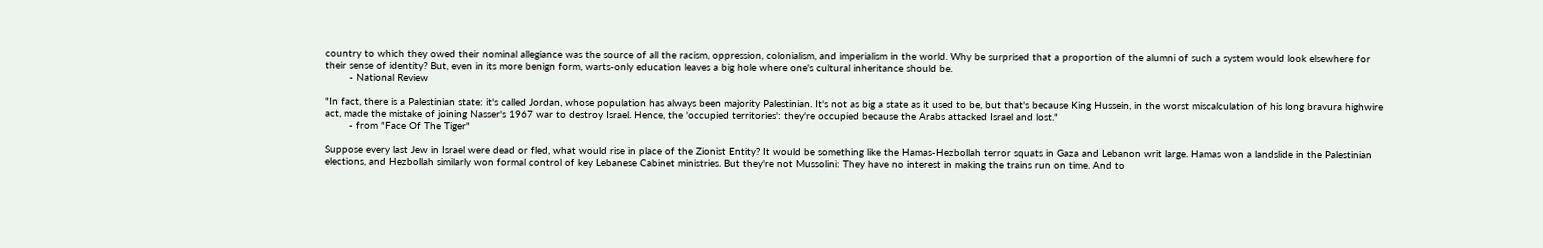country to which they owed their nominal allegiance was the source of all the racism, oppression, colonialism, and imperialism in the world. Why be surprised that a proportion of the alumni of such a system would look elsewhere for their sense of identity? But, even in its more benign form, warts-only education leaves a big hole where one's cultural inheritance should be.
        - National Review

"In fact, there is a Palestinian state: it's called Jordan, whose population has always been majority Palestinian. It's not as big a state as it used to be, but that's because King Hussein, in the worst miscalculation of his long bravura highwire act, made the mistake of joining Nasser's 1967 war to destroy Israel. Hence, the 'occupied territories': they're occupied because the Arabs attacked Israel and lost."
        - from "Face Of The Tiger"

Suppose every last Jew in Israel were dead or fled, what would rise in place of the Zionist Entity? It would be something like the Hamas-Hezbollah terror squats in Gaza and Lebanon writ large. Hamas won a landslide in the Palestinian elections, and Hezbollah similarly won formal control of key Lebanese Cabinet ministries. But they're not Mussolini: They have no interest in making the trains run on time. And to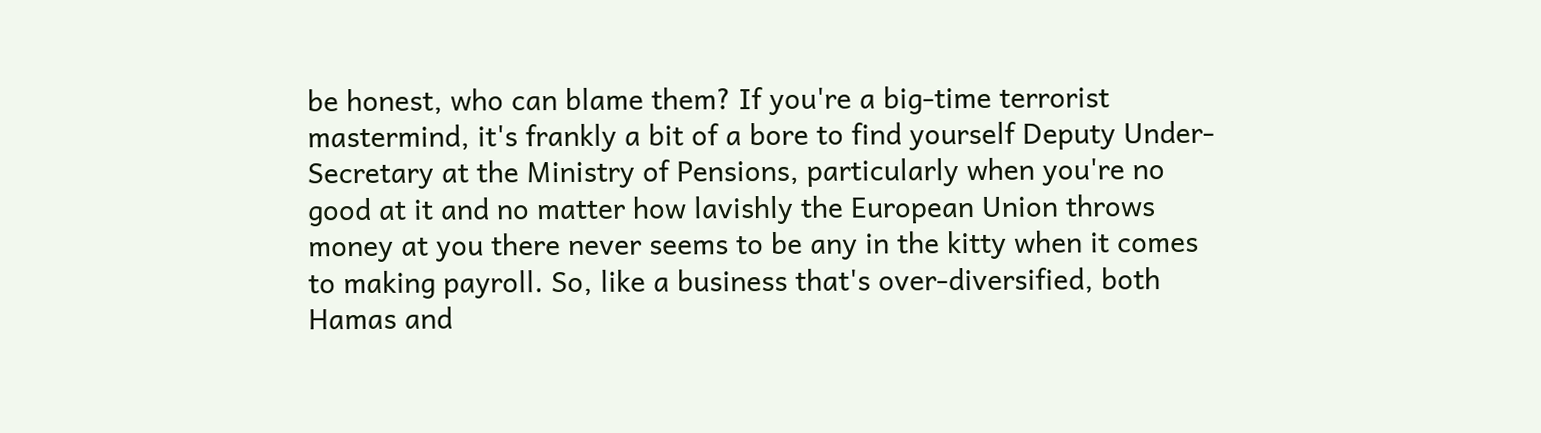be honest, who can blame them? If you're a big-time terrorist mastermind, it's frankly a bit of a bore to find yourself Deputy Under-Secretary at the Ministry of Pensions, particularly when you're no good at it and no matter how lavishly the European Union throws money at you there never seems to be any in the kitty when it comes to making payroll. So, like a business that's over-diversified, both Hamas and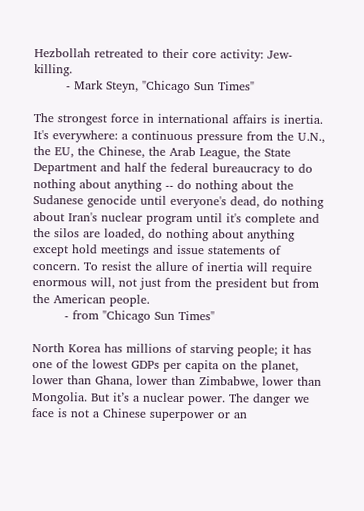Hezbollah retreated to their core activity: Jew-killing.
        - Mark Steyn, "Chicago Sun Times"

The strongest force in international affairs is inertia. It's everywhere: a continuous pressure from the U.N., the EU, the Chinese, the Arab League, the State Department and half the federal bureaucracy to do nothing about anything -- do nothing about the Sudanese genocide until everyone's dead, do nothing about Iran's nuclear program until it's complete and the silos are loaded, do nothing about anything except hold meetings and issue statements of concern. To resist the allure of inertia will require enormous will, not just from the president but from the American people.
        - from "Chicago Sun Times"

North Korea has millions of starving people; it has one of the lowest GDPs per capita on the planet, lower than Ghana, lower than Zimbabwe, lower than Mongolia. But it’s a nuclear power. The danger we face is not a Chinese superpower or an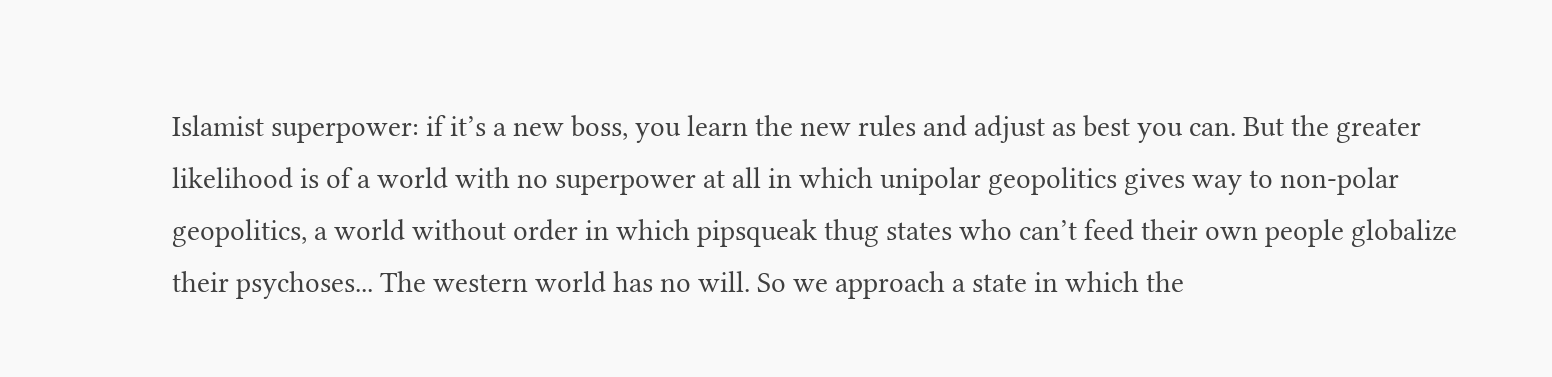Islamist superpower: if it’s a new boss, you learn the new rules and adjust as best you can. But the greater likelihood is of a world with no superpower at all in which unipolar geopolitics gives way to non-polar geopolitics, a world without order in which pipsqueak thug states who can’t feed their own people globalize their psychoses... The western world has no will. So we approach a state in which the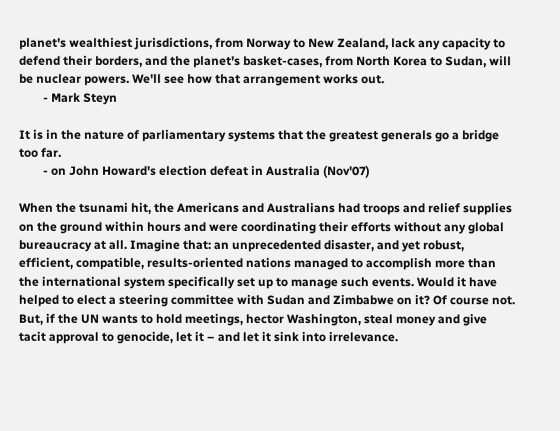planet's wealthiest jurisdictions, from Norway to New Zealand, lack any capacity to defend their borders, and the planet's basket-cases, from North Korea to Sudan, will be nuclear powers. We'll see how that arrangement works out.
        - Mark Steyn

It is in the nature of parliamentary systems that the greatest generals go a bridge too far.
        - on John Howard's election defeat in Australia (Nov'07)

When the tsunami hit, the Americans and Australians had troops and relief supplies on the ground within hours and were coordinating their efforts without any global bureaucracy at all. Imagine that: an unprecedented disaster, and yet robust, efficient, compatible, results-oriented nations managed to accomplish more than the international system specifically set up to manage such events. Would it have helped to elect a steering committee with Sudan and Zimbabwe on it? Of course not. But, if the UN wants to hold meetings, hector Washington, steal money and give tacit approval to genocide, let it – and let it sink into irrelevance.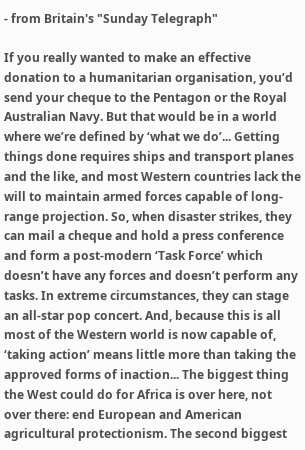- from Britain's "Sunday Telegraph"

If you really wanted to make an effective donation to a humanitarian organisation, you’d send your cheque to the Pentagon or the Royal Australian Navy. But that would be in a world where we’re defined by ‘what we do’... Getting things done requires ships and transport planes and the like, and most Western countries lack the will to maintain armed forces capable of long-range projection. So, when disaster strikes, they can mail a cheque and hold a press conference and form a post-modern ‘Task Force’ which doesn’t have any forces and doesn’t perform any tasks. In extreme circumstances, they can stage an all-star pop concert. And, because this is all most of the Western world is now capable of, ‘taking action’ means little more than taking the approved forms of inaction... The biggest thing the West could do for Africa is over here, not over there: end European and American agricultural protectionism. The second biggest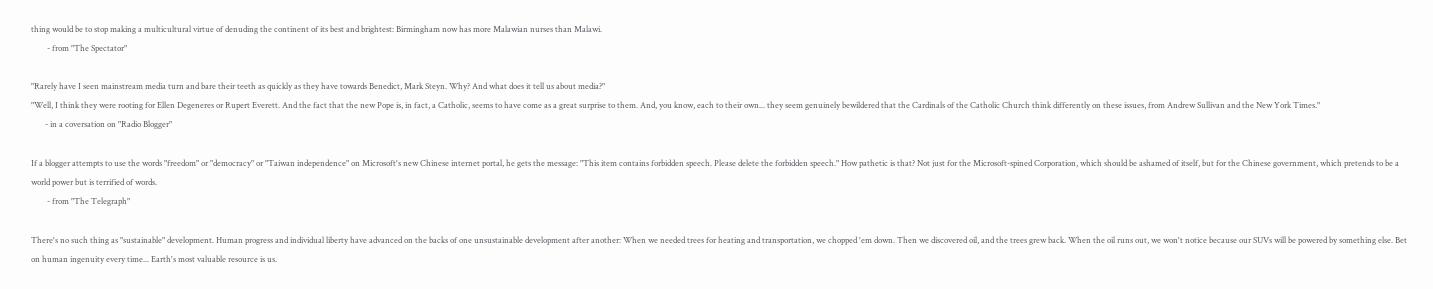thing would be to stop making a multicultural virtue of denuding the continent of its best and brightest: Birmingham now has more Malawian nurses than Malawi.
        - from "The Spectator"

"Rarely have I seen mainstream media turn and bare their teeth as quickly as they have towards Benedict, Mark Steyn. Why? And what does it tell us about media?"
"Well, I think they were rooting for Ellen Degeneres or Rupert Everett. And the fact that the new Pope is, in fact, a Catholic, seems to have come as a great surprise to them. And, you know, each to their own... they seem genuinely bewildered that the Cardinals of the Catholic Church think differently on these issues, from Andrew Sullivan and the New York Times."
       - in a coversation on "Radio Blogger"

If a blogger attempts to use the words "freedom" or "democracy" or "Taiwan independence" on Microsoft's new Chinese internet portal, he gets the message: "This item contains forbidden speech. Please delete the forbidden speech." How pathetic is that? Not just for the Microsoft-spined Corporation, which should be ashamed of itself, but for the Chinese government, which pretends to be a world power but is terrified of words.
        - from "The Telegraph"

There's no such thing as "sustainable" development. Human progress and individual liberty have advanced on the backs of one unsustainable development after another: When we needed trees for heating and transportation, we chopped 'em down. Then we discovered oil, and the trees grew back. When the oil runs out, we won't notice because our SUVs will be powered by something else. Bet on human ingenuity every time... Earth's most valuable resource is us.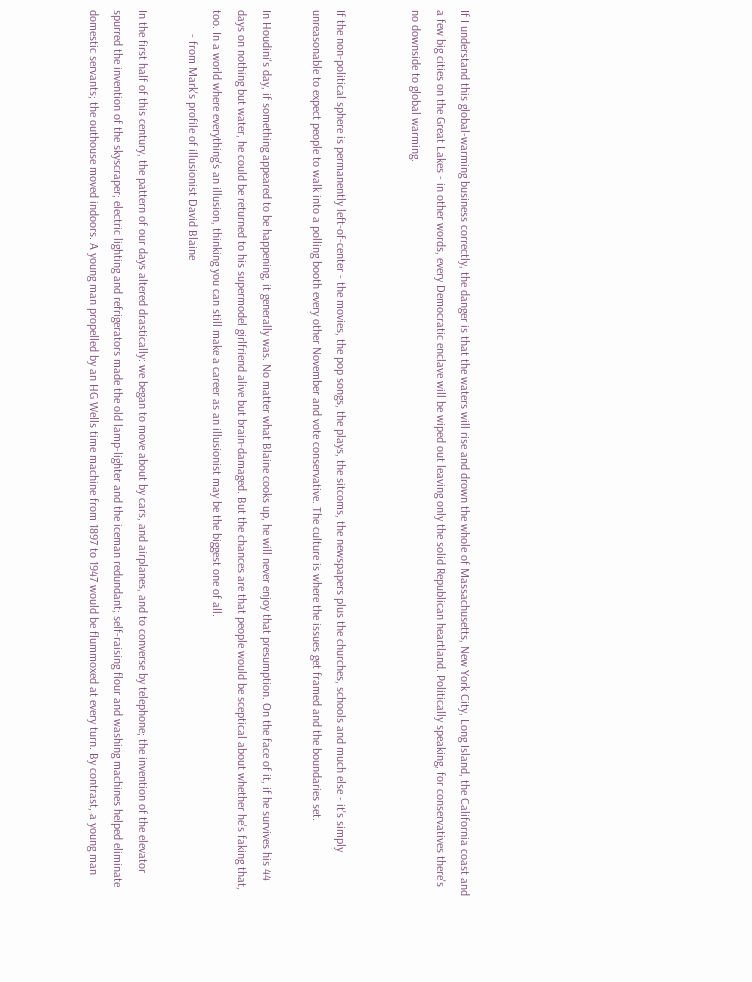If I understand this global-warming business correctly, the danger is that the waters will rise and drown the whole of Massachusetts, New York City, Long Island, the California coast and a few big cities on the Great Lakes - in other words, every Democratic enclave will be wiped out leaving only the solid Republican heartland. Politically speaking, for conservatives there's no downside to global warming.


If the non-political sphere is permanently left-of-center - the movies, the pop songs, the plays, the sitcoms, the newspapers plus the churches, schools and much else - it's simply unreasonable to expect people to walk into a polling booth every other November and vote conservative. The culture is where the issues get framed and the boundaries set.

In Houdini's day, if something appeared to be happening, it generally was. No matter what Blaine cooks up, he will never enjoy that presumption. On the face of it, if he survives his 44 days on nothing but water, he could be returned to his supermodel girlfriend alive but brain-damaged. But the chances are that people would be sceptical about whether he's faking that, too. In a world where everything's an illusion, thinking you can still make a career as an illusionist may be the biggest one of all.
        - from Mark's profile of illusionist David Blaine

In the first half of this century, the pattern of our days altered drastically: we began to move about by cars, and airplanes, and to converse by telephone; the invention of the elevator spurred the invention of the skyscraper; electric lighting and refrigerators made the old lamp-lighter and the iceman redundant; self-raising flour and washing machines helped eliminate domestic servants; the outhouse moved indoors. A young man propelled by an HG Wells time machine from 1897 to 1947 would be flummoxed at every turn. By contrast, a young man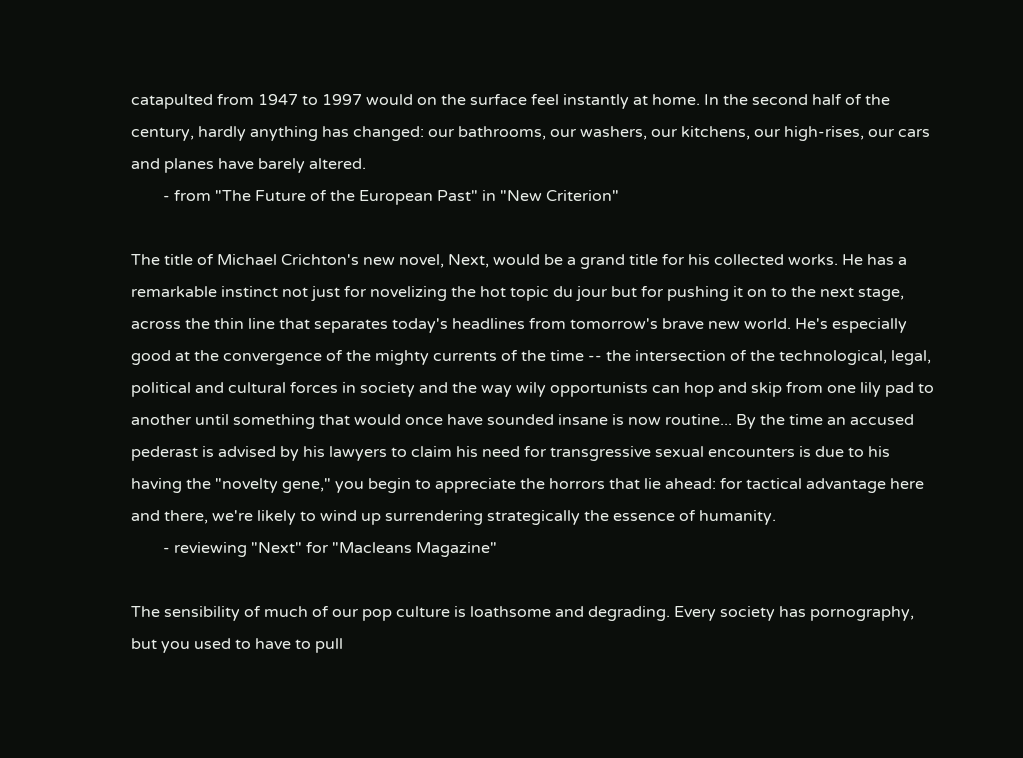catapulted from 1947 to 1997 would on the surface feel instantly at home. In the second half of the century, hardly anything has changed: our bathrooms, our washers, our kitchens, our high-rises, our cars and planes have barely altered.
        - from "The Future of the European Past" in "New Criterion"

The title of Michael Crichton's new novel, Next, would be a grand title for his collected works. He has a remarkable instinct not just for novelizing the hot topic du jour but for pushing it on to the next stage, across the thin line that separates today's headlines from tomorrow's brave new world. He's especially good at the convergence of the mighty currents of the time -- the intersection of the technological, legal, political and cultural forces in society and the way wily opportunists can hop and skip from one lily pad to another until something that would once have sounded insane is now routine... By the time an accused pederast is advised by his lawyers to claim his need for transgressive sexual encounters is due to his having the "novelty gene," you begin to appreciate the horrors that lie ahead: for tactical advantage here and there, we're likely to wind up surrendering strategically the essence of humanity.
        - reviewing "Next" for "Macleans Magazine"

The sensibility of much of our pop culture is loathsome and degrading. Every society has pornography, but you used to have to pull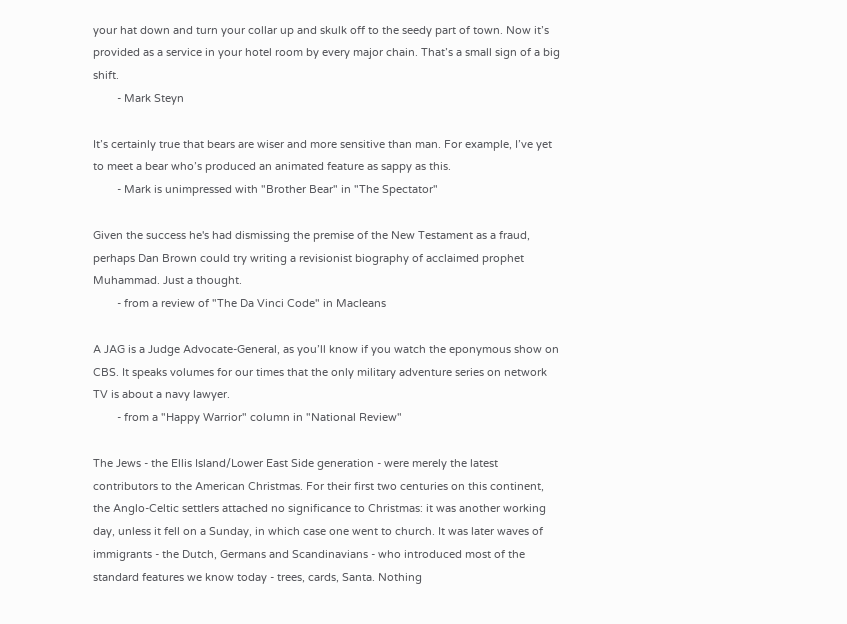your hat down and turn your collar up and skulk off to the seedy part of town. Now it’s provided as a service in your hotel room by every major chain. That’s a small sign of a big shift.
        - Mark Steyn

It’s certainly true that bears are wiser and more sensitive than man. For example, I’ve yet to meet a bear who’s produced an animated feature as sappy as this.
        - Mark is unimpressed with "Brother Bear" in "The Spectator"

Given the success he's had dismissing the premise of the New Testament as a fraud, perhaps Dan Brown could try writing a revisionist biography of acclaimed prophet Muhammad. Just a thought.
        - from a review of "The Da Vinci Code" in Macleans

A JAG is a Judge Advocate-General, as you’ll know if you watch the eponymous show on CBS. It speaks volumes for our times that the only military adventure series on network TV is about a navy lawyer.
        - from a "Happy Warrior" column in "National Review"

The Jews - the Ellis Island/Lower East Side generation - were merely the latest contributors to the American Christmas. For their first two centuries on this continent, the Anglo-Celtic settlers attached no significance to Christmas: it was another working day, unless it fell on a Sunday, in which case one went to church. It was later waves of immigrants - the Dutch, Germans and Scandinavians - who introduced most of the standard features we know today - trees, cards, Santa. Nothing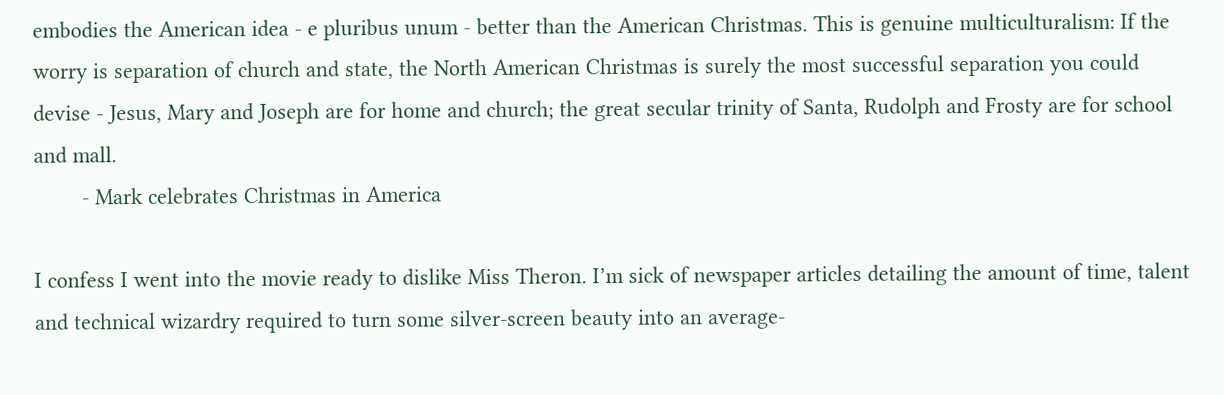embodies the American idea - e pluribus unum - better than the American Christmas. This is genuine multiculturalism: If the worry is separation of church and state, the North American Christmas is surely the most successful separation you could devise - Jesus, Mary and Joseph are for home and church; the great secular trinity of Santa, Rudolph and Frosty are for school and mall.
        - Mark celebrates Christmas in America

I confess I went into the movie ready to dislike Miss Theron. I’m sick of newspaper articles detailing the amount of time, talent and technical wizardry required to turn some silver-screen beauty into an average-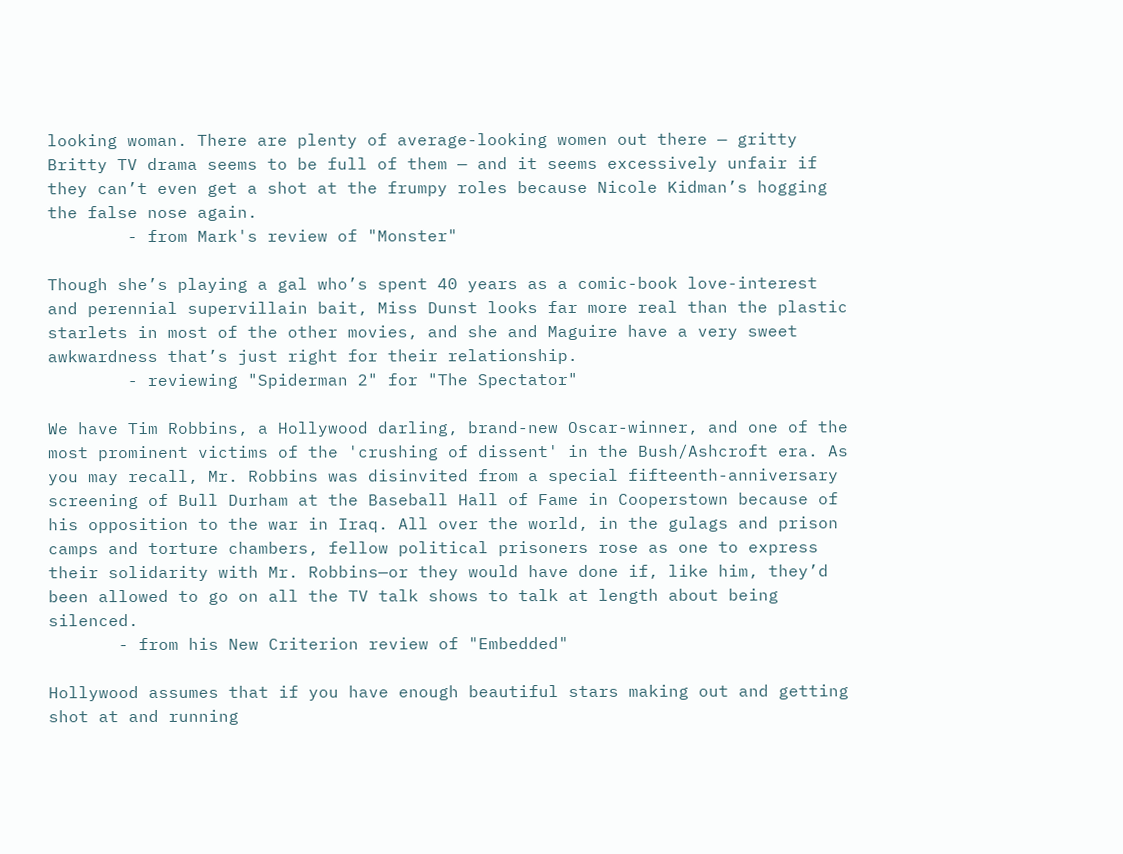looking woman. There are plenty of average-looking women out there — gritty Britty TV drama seems to be full of them — and it seems excessively unfair if they can’t even get a shot at the frumpy roles because Nicole Kidman’s hogging the false nose again.
        - from Mark's review of "Monster"

Though she’s playing a gal who’s spent 40 years as a comic-book love-interest and perennial supervillain bait, Miss Dunst looks far more real than the plastic starlets in most of the other movies, and she and Maguire have a very sweet awkwardness that’s just right for their relationship.
        - reviewing "Spiderman 2" for "The Spectator"

We have Tim Robbins, a Hollywood darling, brand-new Oscar-winner, and one of the most prominent victims of the 'crushing of dissent' in the Bush/Ashcroft era. As you may recall, Mr. Robbins was disinvited from a special fifteenth-anniversary screening of Bull Durham at the Baseball Hall of Fame in Cooperstown because of his opposition to the war in Iraq. All over the world, in the gulags and prison camps and torture chambers, fellow political prisoners rose as one to express their solidarity with Mr. Robbins—or they would have done if, like him, they’d been allowed to go on all the TV talk shows to talk at length about being silenced.
       - from his New Criterion review of "Embedded"

Hollywood assumes that if you have enough beautiful stars making out and getting shot at and running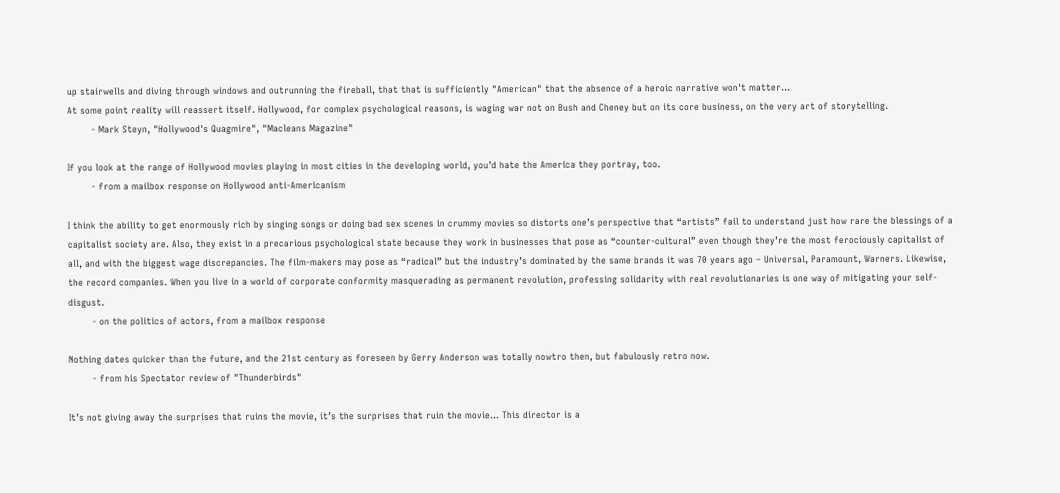up stairwells and diving through windows and outrunning the fireball, that that is sufficiently "American" that the absence of a heroic narrative won't matter...
At some point reality will reassert itself. Hollywood, for complex psychological reasons, is waging war not on Bush and Cheney but on its core business, on the very art of storytelling.
        - Mark Steyn, "Hollywood's Quagmire", "Macleans Magazine"

If you look at the range of Hollywood movies playing in most cities in the developing world, you’d hate the America they portray, too.
        - from a mailbox response on Hollywood anti-Americanism

I think the ability to get enormously rich by singing songs or doing bad sex scenes in crummy movies so distorts one’s perspective that “artists” fail to understand just how rare the blessings of a capitalist society are. Also, they exist in a precarious psychological state because they work in businesses that pose as “counter-cultural” even though they’re the most ferociously capitalist of all, and with the biggest wage discrepancies. The film-makers may pose as “radical” but the industry’s dominated by the same brands it was 70 years ago – Universal, Paramount, Warners. Likewise, the record companies. When you live in a world of corporate conformity masquerading as permanent revolution, professing solidarity with real revolutionaries is one way of mitigating your self-disgust.
        - on the politics of actors, from a mailbox response

Nothing dates quicker than the future, and the 21st century as foreseen by Gerry Anderson was totally nowtro then, but fabulously retro now.
        - from his Spectator review of "Thunderbirds"

It’s not giving away the surprises that ruins the movie, it’s the surprises that ruin the movie... This director is a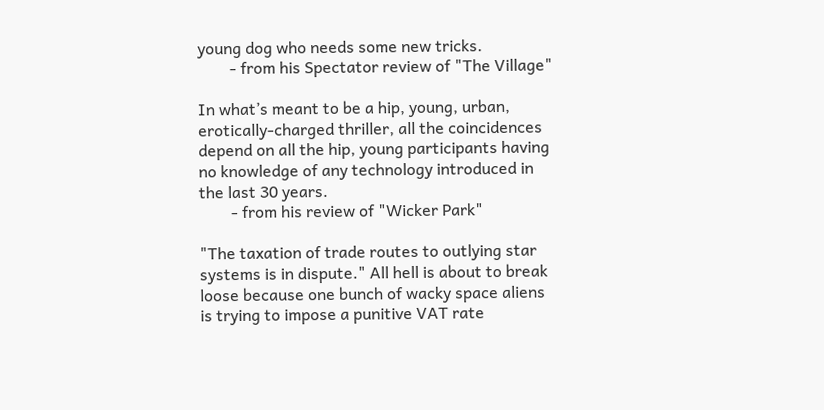young dog who needs some new tricks.
        - from his Spectator review of "The Village"

In what’s meant to be a hip, young, urban, erotically-charged thriller, all the coincidences depend on all the hip, young participants having no knowledge of any technology introduced in the last 30 years.
        - from his review of "Wicker Park"

"The taxation of trade routes to outlying star systems is in dispute." All hell is about to break loose because one bunch of wacky space aliens is trying to impose a punitive VAT rate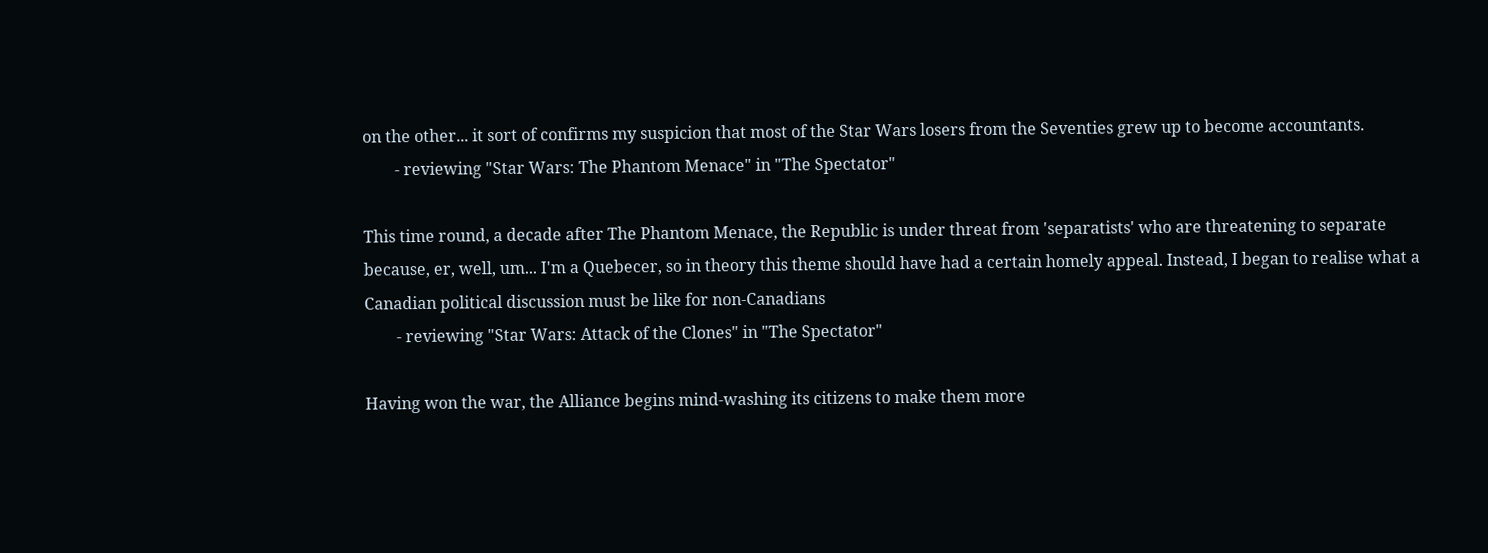on the other... it sort of confirms my suspicion that most of the Star Wars losers from the Seventies grew up to become accountants.
        - reviewing "Star Wars: The Phantom Menace" in "The Spectator"

This time round, a decade after The Phantom Menace, the Republic is under threat from 'separatists' who are threatening to separate because, er, well, um... I'm a Quebecer, so in theory this theme should have had a certain homely appeal. Instead, I began to realise what a Canadian political discussion must be like for non-Canadians
        - reviewing "Star Wars: Attack of the Clones" in "The Spectator"

Having won the war, the Alliance begins mind-washing its citizens to make them more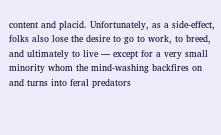content and placid. Unfortunately, as a side-effect, folks also lose the desire to go to work, to breed, and ultimately to live — except for a very small minority whom the mind-washing backfires on and turns into feral predators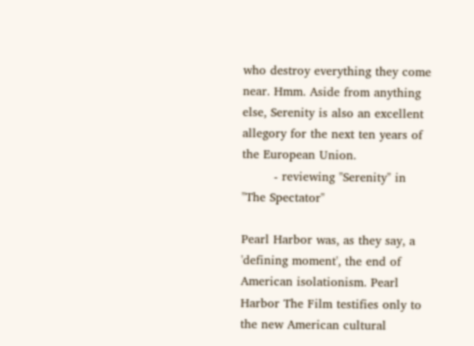who destroy everything they come near. Hmm. Aside from anything else, Serenity is also an excellent allegory for the next ten years of the European Union.
        - reviewing "Serenity" in "The Spectator"

Pearl Harbor was, as they say, a 'defining moment', the end of American isolationism. Pearl Harbor The Film testifies only to the new American cultural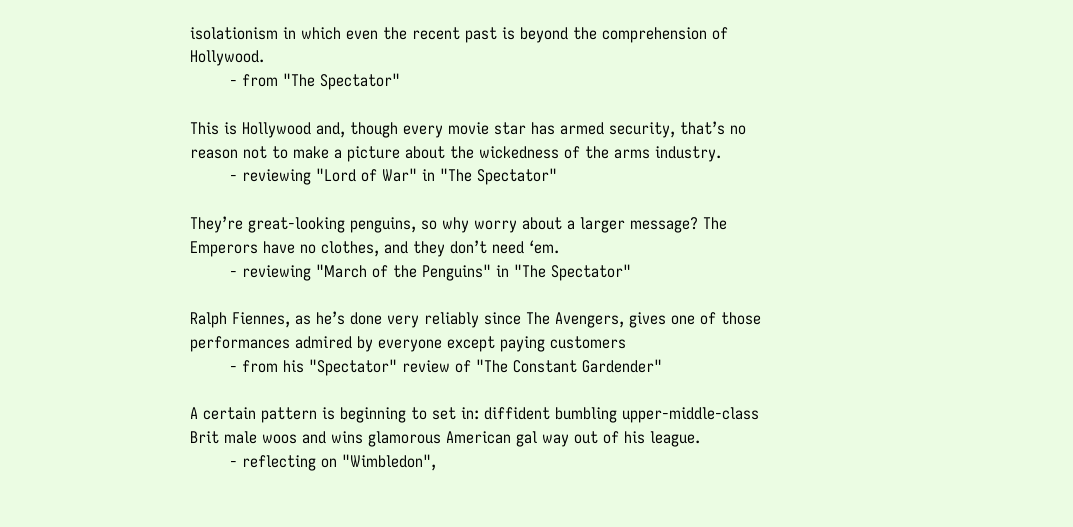isolationism in which even the recent past is beyond the comprehension of Hollywood.
        - from "The Spectator"

This is Hollywood and, though every movie star has armed security, that’s no reason not to make a picture about the wickedness of the arms industry.
        - reviewing "Lord of War" in "The Spectator"

They’re great-looking penguins, so why worry about a larger message? The Emperors have no clothes, and they don’t need ‘em.
        - reviewing "March of the Penguins" in "The Spectator"

Ralph Fiennes, as he’s done very reliably since The Avengers, gives one of those performances admired by everyone except paying customers
        - from his "Spectator" review of "The Constant Gardender"

A certain pattern is beginning to set in: diffident bumbling upper-middle-class Brit male woos and wins glamorous American gal way out of his league.
        - reflecting on "Wimbledon",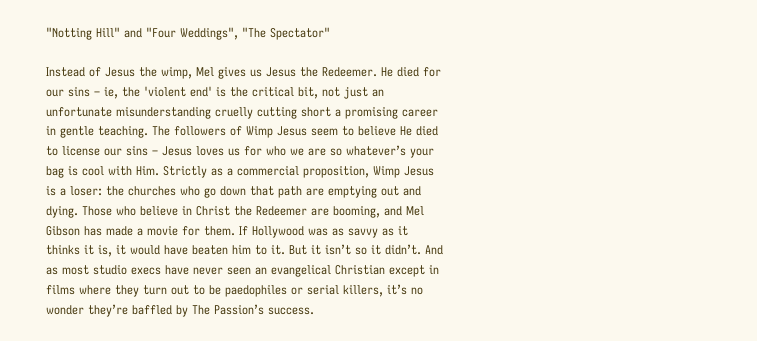"Notting Hill" and "Four Weddings", "The Spectator"

Instead of Jesus the wimp, Mel gives us Jesus the Redeemer. He died for our sins – ie, the 'violent end' is the critical bit, not just an unfortunate misunderstanding cruelly cutting short a promising career in gentle teaching. The followers of Wimp Jesus seem to believe He died to license our sins – Jesus loves us for who we are so whatever’s your bag is cool with Him. Strictly as a commercial proposition, Wimp Jesus is a loser: the churches who go down that path are emptying out and dying. Those who believe in Christ the Redeemer are booming, and Mel Gibson has made a movie for them. If Hollywood was as savvy as it thinks it is, it would have beaten him to it. But it isn’t so it didn’t. And as most studio execs have never seen an evangelical Christian except in films where they turn out to be paedophiles or serial killers, it’s no wonder they’re baffled by The Passion’s success.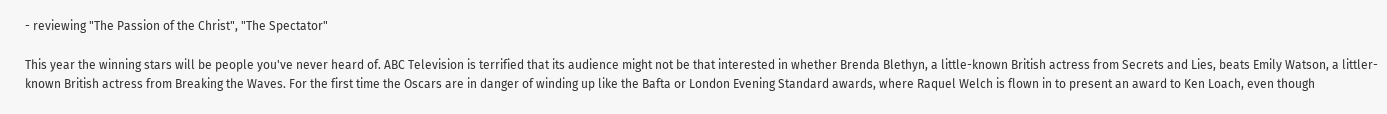- reviewing "The Passion of the Christ", "The Spectator"

This year the winning stars will be people you've never heard of. ABC Television is terrified that its audience might not be that interested in whether Brenda Blethyn, a little-known British actress from Secrets and Lies, beats Emily Watson, a littler-known British actress from Breaking the Waves. For the first time the Oscars are in danger of winding up like the Bafta or London Evening Standard awards, where Raquel Welch is flown in to present an award to Ken Loach, even though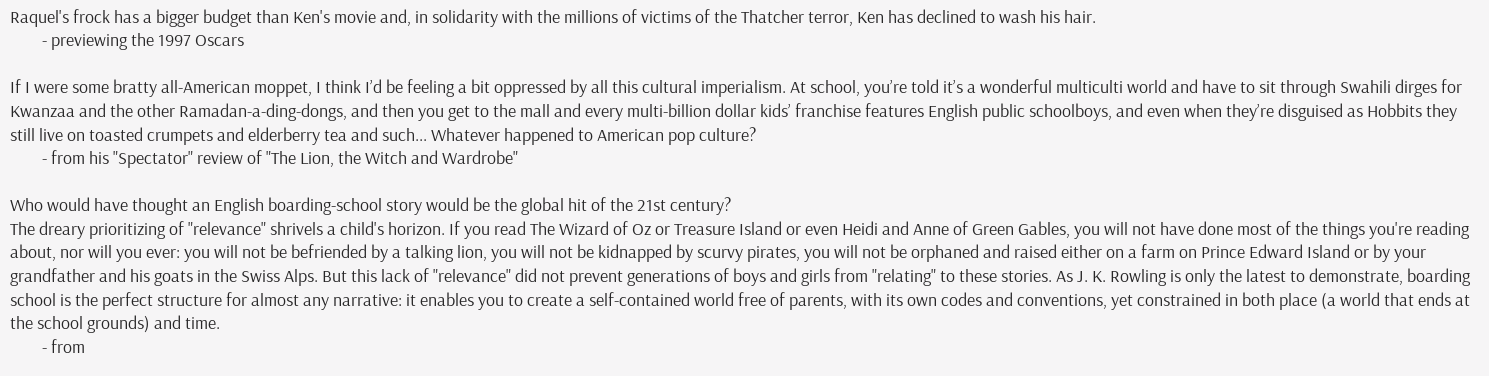Raquel's frock has a bigger budget than Ken's movie and, in solidarity with the millions of victims of the Thatcher terror, Ken has declined to wash his hair.
        - previewing the 1997 Oscars

If I were some bratty all-American moppet, I think I’d be feeling a bit oppressed by all this cultural imperialism. At school, you’re told it’s a wonderful multiculti world and have to sit through Swahili dirges for Kwanzaa and the other Ramadan-a-ding-dongs, and then you get to the mall and every multi-billion dollar kids’ franchise features English public schoolboys, and even when they’re disguised as Hobbits they still live on toasted crumpets and elderberry tea and such... Whatever happened to American pop culture?
        - from his "Spectator" review of "The Lion, the Witch and Wardrobe"

Who would have thought an English boarding-school story would be the global hit of the 21st century?
The dreary prioritizing of "relevance" shrivels a child's horizon. If you read The Wizard of Oz or Treasure Island or even Heidi and Anne of Green Gables, you will not have done most of the things you're reading about, nor will you ever: you will not be befriended by a talking lion, you will not be kidnapped by scurvy pirates, you will not be orphaned and raised either on a farm on Prince Edward Island or by your grandfather and his goats in the Swiss Alps. But this lack of "relevance" did not prevent generations of boys and girls from "relating" to these stories. As J. K. Rowling is only the latest to demonstrate, boarding school is the perfect structure for almost any narrative: it enables you to create a self-contained world free of parents, with its own codes and conventions, yet constrained in both place (a world that ends at the school grounds) and time.
        - from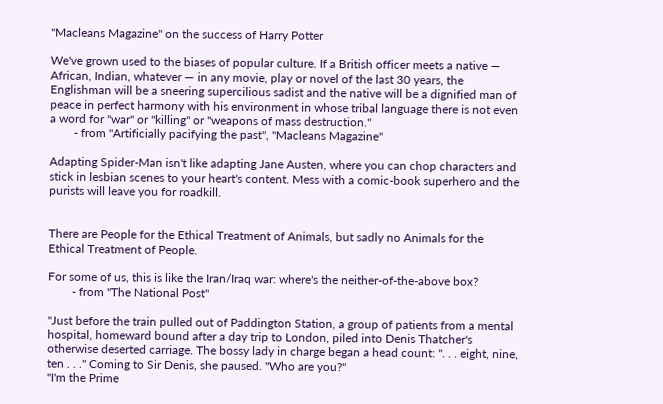"Macleans Magazine" on the success of Harry Potter

We've grown used to the biases of popular culture. If a British officer meets a native — African, Indian, whatever — in any movie, play or novel of the last 30 years, the Englishman will be a sneering supercilious sadist and the native will be a dignified man of peace in perfect harmony with his environment in whose tribal language there is not even a word for "war" or "killing" or "weapons of mass destruction."
        - from "Artificially pacifying the past", "Macleans Magazine"

Adapting Spider-Man isn't like adapting Jane Austen, where you can chop characters and stick in lesbian scenes to your heart's content. Mess with a comic-book superhero and the purists will leave you for roadkill.


There are People for the Ethical Treatment of Animals, but sadly no Animals for the Ethical Treatment of People.

For some of us, this is like the Iran/Iraq war: where's the neither-of-the-above box?
        - from "The National Post"

"Just before the train pulled out of Paddington Station, a group of patients from a mental hospital, homeward bound after a day trip to London, piled into Denis Thatcher's otherwise deserted carriage. The bossy lady in charge began a head count: ". . . eight, nine, ten . . ." Coming to Sir Denis, she paused. "Who are you?"
"I'm the Prime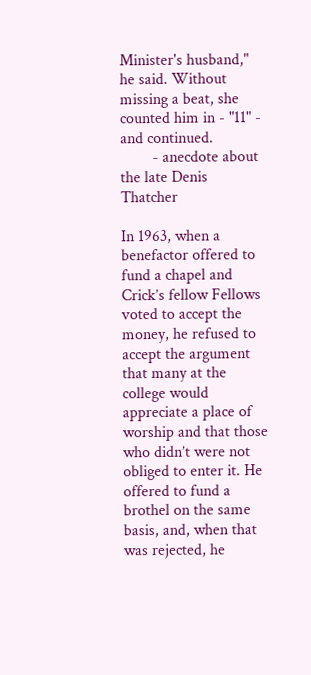Minister's husband," he said. Without missing a beat, she counted him in - "11" - and continued.
        - anecdote about the late Denis Thatcher

In 1963, when a benefactor offered to fund a chapel and Crick’s fellow Fellows voted to accept the money, he refused to accept the argument that many at the college would appreciate a place of worship and that those who didn’t were not obliged to enter it. He offered to fund a brothel on the same basis, and, when that was rejected, he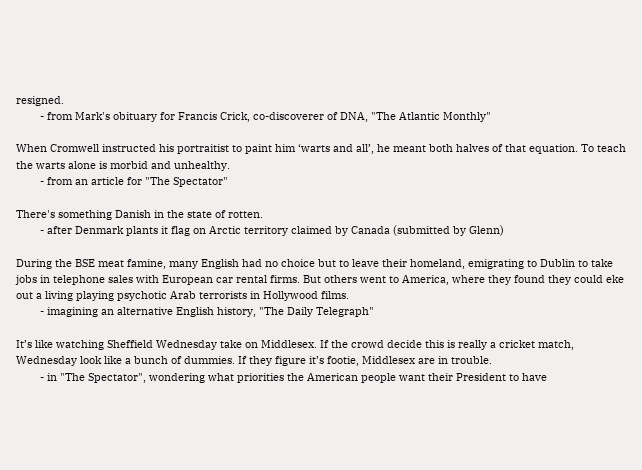resigned.
        - from Mark's obituary for Francis Crick, co-discoverer of DNA, "The Atlantic Monthly"

When Cromwell instructed his portraitist to paint him ‘warts and all’, he meant both halves of that equation. To teach the warts alone is morbid and unhealthy.
        - from an article for "The Spectator"

There's something Danish in the state of rotten.
        - after Denmark plants it flag on Arctic territory claimed by Canada (submitted by Glenn)

During the BSE meat famine, many English had no choice but to leave their homeland, emigrating to Dublin to take jobs in telephone sales with European car rental firms. But others went to America, where they found they could eke out a living playing psychotic Arab terrorists in Hollywood films.
        - imagining an alternative English history, "The Daily Telegraph"

It’s like watching Sheffield Wednesday take on Middlesex. If the crowd decide this is really a cricket match, Wednesday look like a bunch of dummies. If they figure it’s footie, Middlesex are in trouble.
        - in "The Spectator", wondering what priorities the American people want their President to have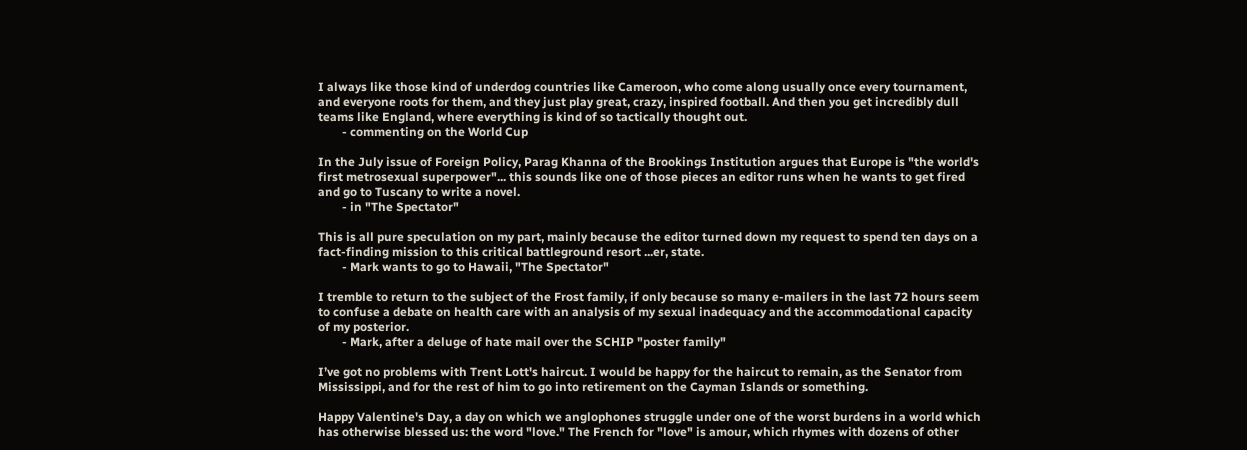I always like those kind of underdog countries like Cameroon, who come along usually once every tournament, and everyone roots for them, and they just play great, crazy, inspired football. And then you get incredibly dull teams like England, where everything is kind of so tactically thought out.
        - commenting on the World Cup

In the July issue of Foreign Policy, Parag Khanna of the Brookings Institution argues that Europe is "the world's first metrosexual superpower"... this sounds like one of those pieces an editor runs when he wants to get fired and go to Tuscany to write a novel.
        - in "The Spectator"

This is all pure speculation on my part, mainly because the editor turned down my request to spend ten days on a fact-finding mission to this critical battleground resort ...er, state.
        - Mark wants to go to Hawaii, "The Spectator"

I tremble to return to the subject of the Frost family, if only because so many e-mailers in the last 72 hours seem to confuse a debate on health care with an analysis of my sexual inadequacy and the accommodational capacity of my posterior.
        - Mark, after a deluge of hate mail over the SCHIP "poster family"

I’ve got no problems with Trent Lott's haircut. I would be happy for the haircut to remain, as the Senator from Mississippi, and for the rest of him to go into retirement on the Cayman Islands or something.

Happy Valentine's Day, a day on which we anglophones struggle under one of the worst burdens in a world which has otherwise blessed us: the word "love." The French for "love" is amour, which rhymes with dozens of other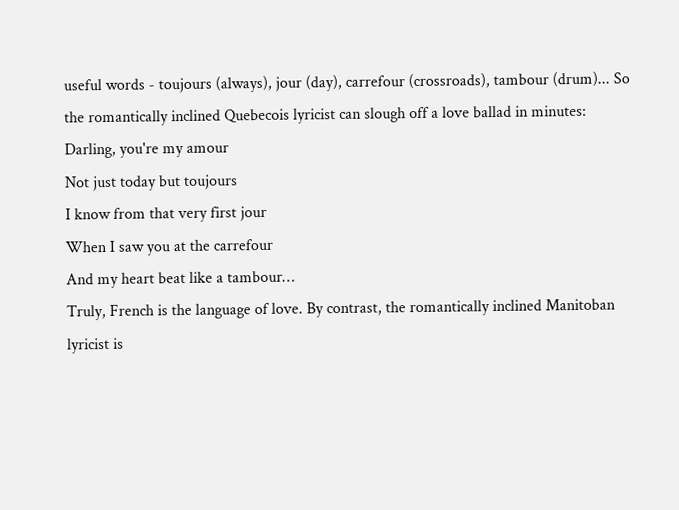useful words - toujours (always), jour (day), carrefour (crossroads), tambour (drum)... So the romantically inclined Quebecois lyricist can slough off a love ballad in minutes:
Darling, you're my amour
Not just today but toujours
I know from that very first jour
When I saw you at the carrefour
And my heart beat like a tambour…
Truly, French is the language of love. By contrast, the romantically inclined Manitoban lyricist is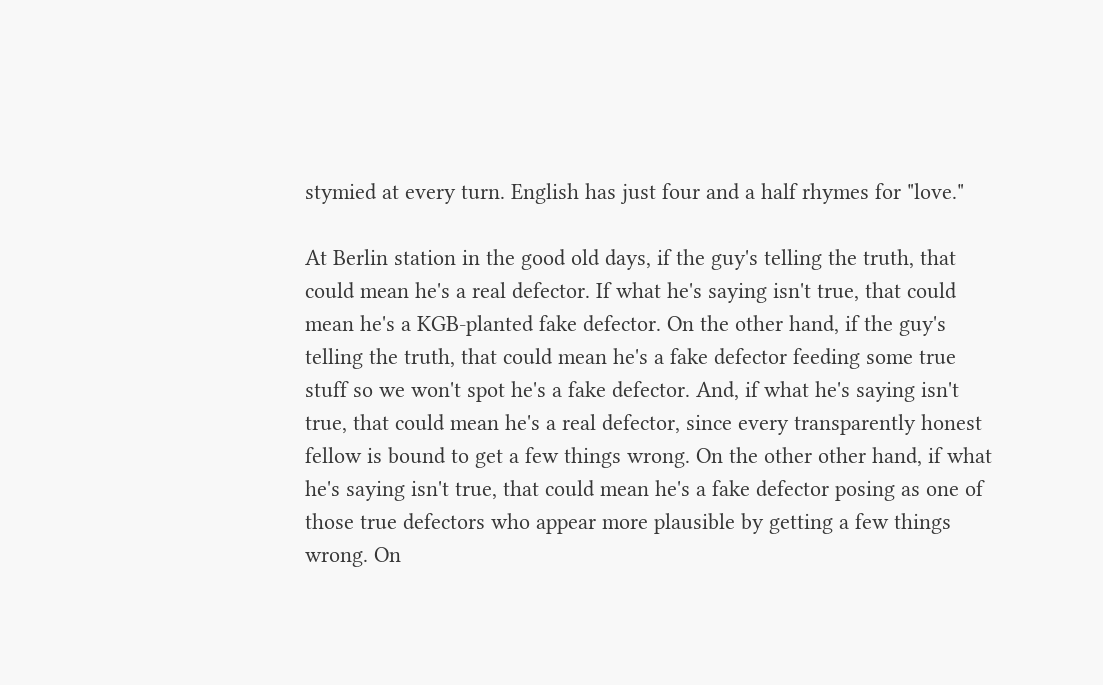stymied at every turn. English has just four and a half rhymes for "love."

At Berlin station in the good old days, if the guy's telling the truth, that could mean he's a real defector. If what he's saying isn't true, that could mean he's a KGB-planted fake defector. On the other hand, if the guy's telling the truth, that could mean he's a fake defector feeding some true stuff so we won't spot he's a fake defector. And, if what he's saying isn't true, that could mean he's a real defector, since every transparently honest fellow is bound to get a few things wrong. On the other other hand, if what he's saying isn't true, that could mean he's a fake defector posing as one of those true defectors who appear more plausible by getting a few things wrong. On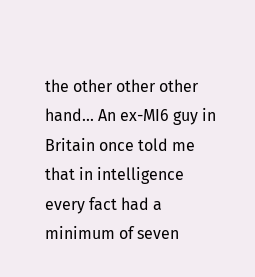the other other other hand... An ex-MI6 guy in Britain once told me that in intelligence every fact had a minimum of seven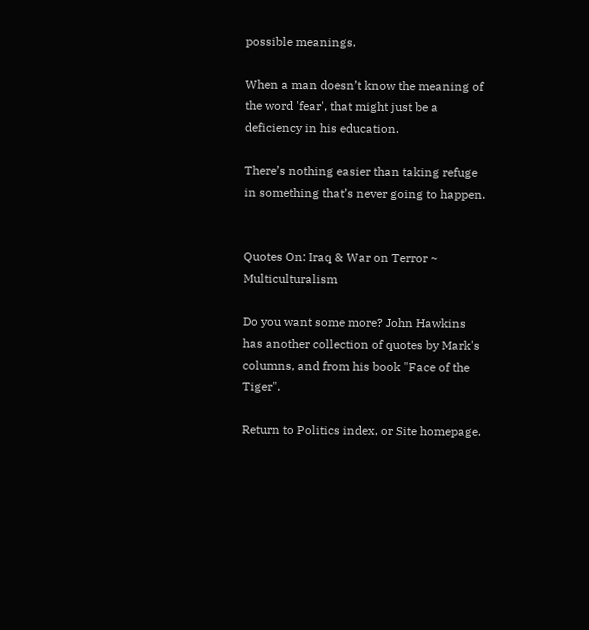possible meanings.

When a man doesn’t know the meaning of the word 'fear', that might just be a deficiency in his education.

There’s nothing easier than taking refuge in something that’s never going to happen.


Quotes On: Iraq & War on Terror ~ Multiculturalism

Do you want some more? John Hawkins has another collection of quotes by Mark's columns, and from his book "Face of the Tiger".

Return to Politics index, or Site homepage.